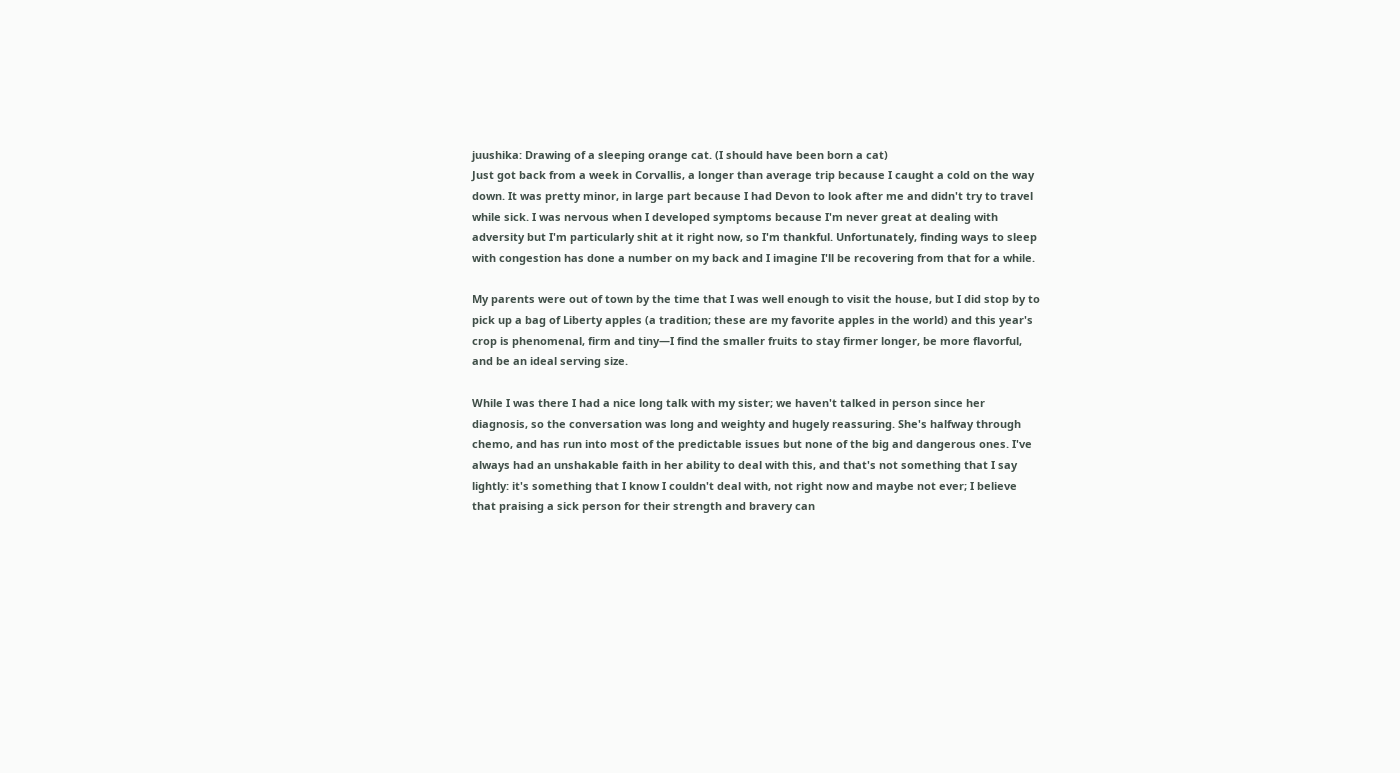juushika: Drawing of a sleeping orange cat. (I should have been born a cat)
Just got back from a week in Corvallis, a longer than average trip because I caught a cold on the way down. It was pretty minor, in large part because I had Devon to look after me and didn't try to travel while sick. I was nervous when I developed symptoms because I'm never great at dealing with adversity but I'm particularly shit at it right now, so I'm thankful. Unfortunately, finding ways to sleep with congestion has done a number on my back and I imagine I'll be recovering from that for a while.

My parents were out of town by the time that I was well enough to visit the house, but I did stop by to pick up a bag of Liberty apples (a tradition; these are my favorite apples in the world) and this year's crop is phenomenal, firm and tiny—I find the smaller fruits to stay firmer longer, be more flavorful, and be an ideal serving size.

While I was there I had a nice long talk with my sister; we haven't talked in person since her diagnosis, so the conversation was long and weighty and hugely reassuring. She's halfway through chemo, and has run into most of the predictable issues but none of the big and dangerous ones. I've always had an unshakable faith in her ability to deal with this, and that's not something that I say lightly: it's something that I know I couldn't deal with, not right now and maybe not ever; I believe that praising a sick person for their strength and bravery can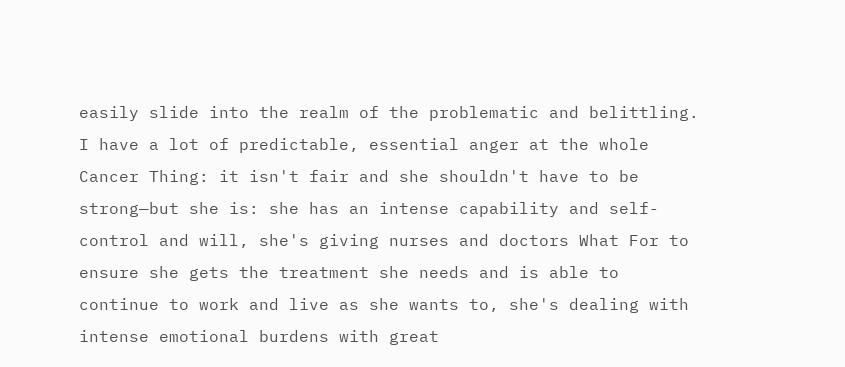easily slide into the realm of the problematic and belittling. I have a lot of predictable, essential anger at the whole Cancer Thing: it isn't fair and she shouldn't have to be strong—but she is: she has an intense capability and self-control and will, she's giving nurses and doctors What For to ensure she gets the treatment she needs and is able to continue to work and live as she wants to, she's dealing with intense emotional burdens with great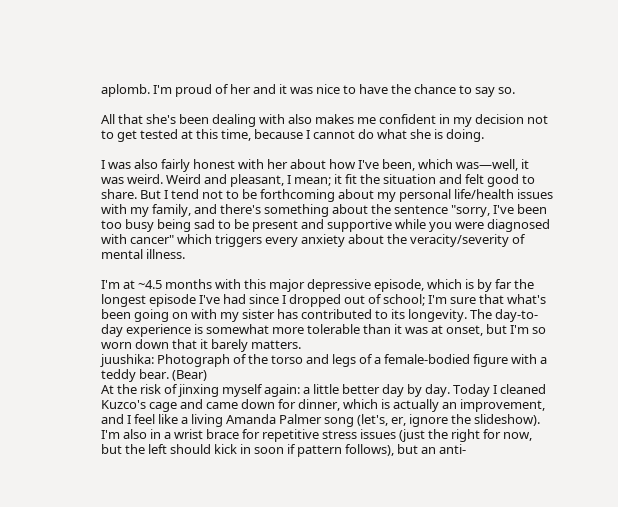aplomb. I'm proud of her and it was nice to have the chance to say so.

All that she's been dealing with also makes me confident in my decision not to get tested at this time, because I cannot do what she is doing.

I was also fairly honest with her about how I've been, which was—well, it was weird. Weird and pleasant, I mean; it fit the situation and felt good to share. But I tend not to be forthcoming about my personal life/health issues with my family, and there's something about the sentence "sorry, I've been too busy being sad to be present and supportive while you were diagnosed with cancer" which triggers every anxiety about the veracity/severity of mental illness.

I'm at ~4.5 months with this major depressive episode, which is by far the longest episode I've had since I dropped out of school; I'm sure that what's been going on with my sister has contributed to its longevity. The day-to-day experience is somewhat more tolerable than it was at onset, but I'm so worn down that it barely matters.
juushika: Photograph of the torso and legs of a female-bodied figure with a teddy bear. (Bear)
At the risk of jinxing myself again: a little better day by day. Today I cleaned Kuzco's cage and came down for dinner, which is actually an improvement, and I feel like a living Amanda Palmer song (let's, er, ignore the slideshow). I'm also in a wrist brace for repetitive stress issues (just the right for now, but the left should kick in soon if pattern follows), but an anti-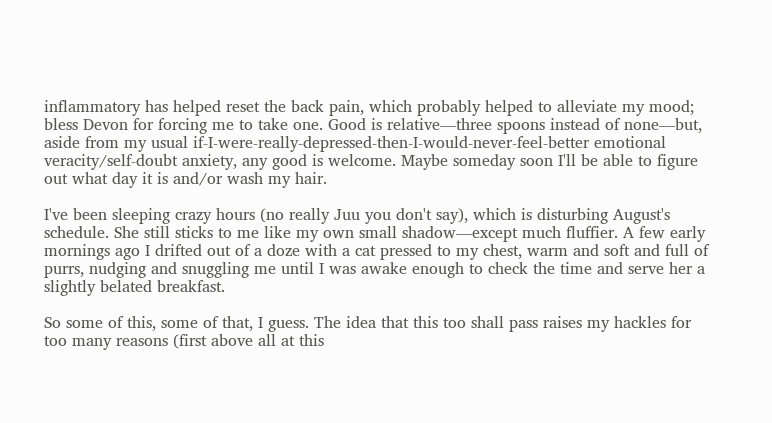inflammatory has helped reset the back pain, which probably helped to alleviate my mood; bless Devon for forcing me to take one. Good is relative—three spoons instead of none—but, aside from my usual if-I-were-really-depressed-then-I-would-never-feel-better emotional veracity/self-doubt anxiety, any good is welcome. Maybe someday soon I'll be able to figure out what day it is and/or wash my hair.

I've been sleeping crazy hours (no really Juu you don't say), which is disturbing August's schedule. She still sticks to me like my own small shadow—except much fluffier. A few early mornings ago I drifted out of a doze with a cat pressed to my chest, warm and soft and full of purrs, nudging and snuggling me until I was awake enough to check the time and serve her a slightly belated breakfast.

So some of this, some of that, I guess. The idea that this too shall pass raises my hackles for too many reasons (first above all at this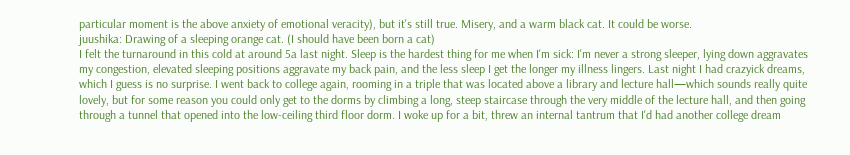particular moment is the above anxiety of emotional veracity), but it's still true. Misery, and a warm black cat. It could be worse.
juushika: Drawing of a sleeping orange cat. (I should have been born a cat)
I felt the turnaround in this cold at around 5a last night. Sleep is the hardest thing for me when I'm sick: I'm never a strong sleeper, lying down aggravates my congestion, elevated sleeping positions aggravate my back pain, and the less sleep I get the longer my illness lingers. Last night I had crazyick dreams, which I guess is no surprise. I went back to college again, rooming in a triple that was located above a library and lecture hall—which sounds really quite lovely, but for some reason you could only get to the dorms by climbing a long, steep staircase through the very middle of the lecture hall, and then going through a tunnel that opened into the low-ceiling third floor dorm. I woke up for a bit, threw an internal tantrum that I'd had another college dream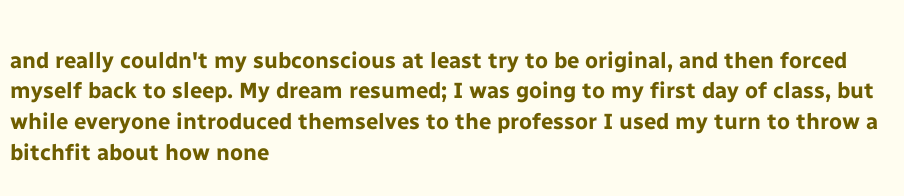and really couldn't my subconscious at least try to be original, and then forced myself back to sleep. My dream resumed; I was going to my first day of class, but while everyone introduced themselves to the professor I used my turn to throw a bitchfit about how none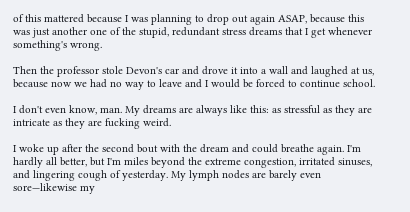of this mattered because I was planning to drop out again ASAP, because this was just another one of the stupid, redundant stress dreams that I get whenever something's wrong.

Then the professor stole Devon's car and drove it into a wall and laughed at us, because now we had no way to leave and I would be forced to continue school.

I don't even know, man. My dreams are always like this: as stressful as they are intricate as they are fucking weird.

I woke up after the second bout with the dream and could breathe again. I'm hardly all better, but I'm miles beyond the extreme congestion, irritated sinuses, and lingering cough of yesterday. My lymph nodes are barely even sore—likewise my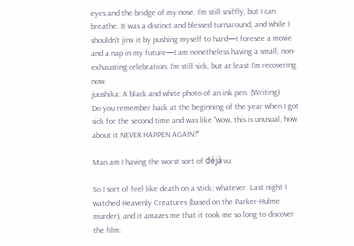eyes and the bridge of my nose. I'm still sniffly, but I can breathe. It was a distinct and blessed turnaround, and while I shouldn't jinx it by pushing myself to hard—I foresee a movie and a nap in my future—I am nonetheless having a small, non-exhausting celebration. I'm still sick, but at least I'm recovering now.
juushika: A black and white photo of an ink pen. (Writing)
Do you remember back at the beginning of the year when I got sick for the second time and was like "wow, this is unusual, how about it NEVER HAPPEN AGAIN?"

Man am I having the worst sort of déjà vu.

So I sort of feel like death on a stick; whatever. Last night I watched Heavenly Creatures (based on the Parker-Hulme murder), and it amazes me that it took me so long to discover the film: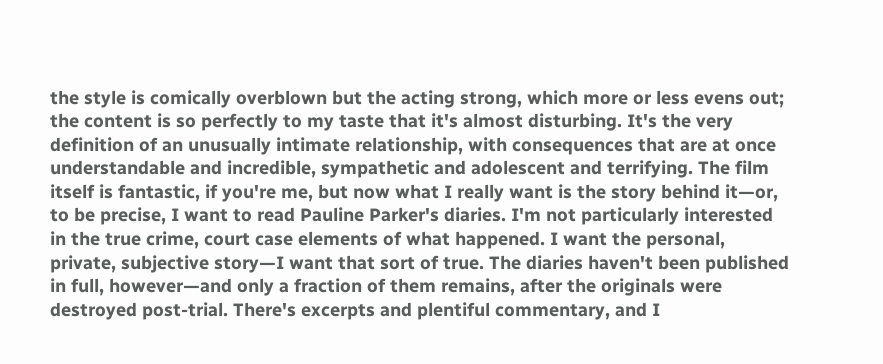the style is comically overblown but the acting strong, which more or less evens out; the content is so perfectly to my taste that it's almost disturbing. It's the very definition of an unusually intimate relationship, with consequences that are at once understandable and incredible, sympathetic and adolescent and terrifying. The film itself is fantastic, if you're me, but now what I really want is the story behind it—or, to be precise, I want to read Pauline Parker's diaries. I'm not particularly interested in the true crime, court case elements of what happened. I want the personal, private, subjective story—I want that sort of true. The diaries haven't been published in full, however—and only a fraction of them remains, after the originals were destroyed post-trial. There's excerpts and plentiful commentary, and I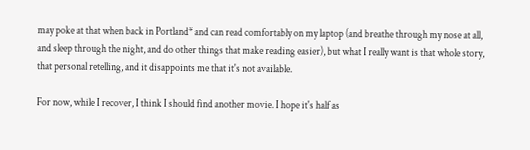may poke at that when back in Portland* and can read comfortably on my laptop (and breathe through my nose at all, and sleep through the night, and do other things that make reading easier), but what I really want is that whole story, that personal retelling, and it disappoints me that it's not available.

For now, while I recover, I think I should find another movie. I hope it's half as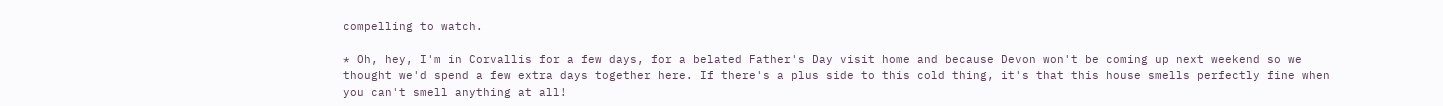compelling to watch.

* Oh, hey, I'm in Corvallis for a few days, for a belated Father's Day visit home and because Devon won't be coming up next weekend so we thought we'd spend a few extra days together here. If there's a plus side to this cold thing, it's that this house smells perfectly fine when you can't smell anything at all!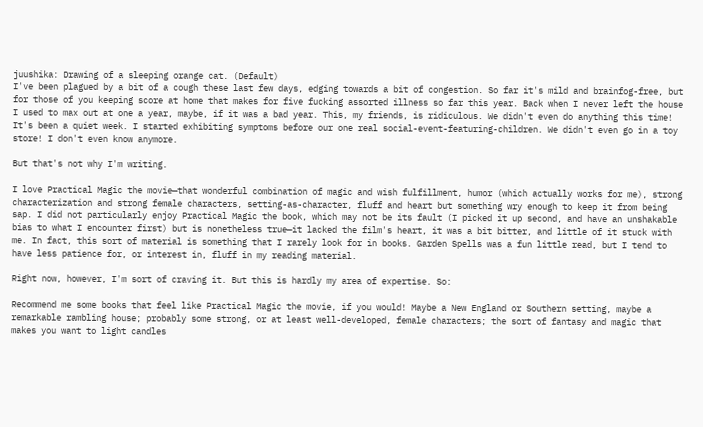juushika: Drawing of a sleeping orange cat. (Default)
I've been plagued by a bit of a cough these last few days, edging towards a bit of congestion. So far it's mild and brainfog-free, but for those of you keeping score at home that makes for five fucking assorted illness so far this year. Back when I never left the house I used to max out at one a year, maybe, if it was a bad year. This, my friends, is ridiculous. We didn't even do anything this time! It's been a quiet week. I started exhibiting symptoms before our one real social-event-featuring-children. We didn't even go in a toy store! I don't even know anymore.

But that's not why I'm writing.

I love Practical Magic the movie—that wonderful combination of magic and wish fulfillment, humor (which actually works for me), strong characterization and strong female characters, setting-as-character, fluff and heart but something wry enough to keep it from being sap. I did not particularly enjoy Practical Magic the book, which may not be its fault (I picked it up second, and have an unshakable bias to what I encounter first) but is nonetheless true—it lacked the film's heart, it was a bit bitter, and little of it stuck with me. In fact, this sort of material is something that I rarely look for in books. Garden Spells was a fun little read, but I tend to have less patience for, or interest in, fluff in my reading material.

Right now, however, I'm sort of craving it. But this is hardly my area of expertise. So:

Recommend me some books that feel like Practical Magic the movie, if you would! Maybe a New England or Southern setting, maybe a remarkable rambling house; probably some strong, or at least well-developed, female characters; the sort of fantasy and magic that makes you want to light candles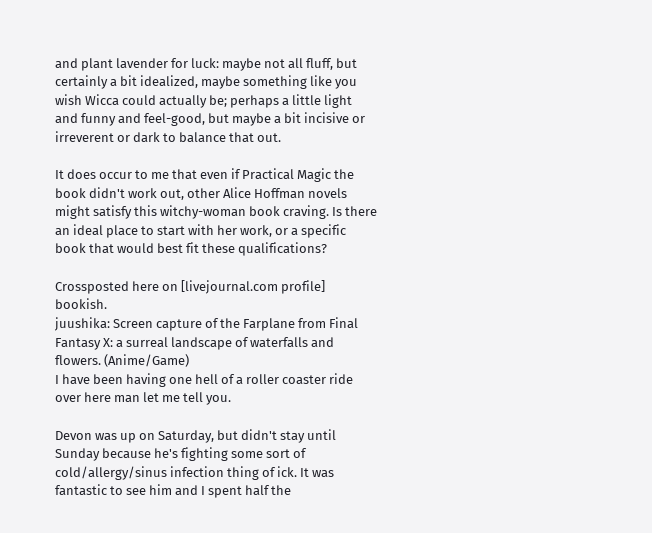and plant lavender for luck: maybe not all fluff, but certainly a bit idealized, maybe something like you wish Wicca could actually be; perhaps a little light and funny and feel-good, but maybe a bit incisive or irreverent or dark to balance that out.

It does occur to me that even if Practical Magic the book didn't work out, other Alice Hoffman novels might satisfy this witchy-woman book craving. Is there an ideal place to start with her work, or a specific book that would best fit these qualifications?

Crossposted here on [livejournal.com profile] bookish.
juushika: Screen capture of the Farplane from Final Fantasy X: a surreal landscape of waterfalls and flowers. (Anime/Game)
I have been having one hell of a roller coaster ride over here man let me tell you.

Devon was up on Saturday, but didn't stay until Sunday because he's fighting some sort of cold/allergy/sinus infection thing of ick. It was fantastic to see him and I spent half the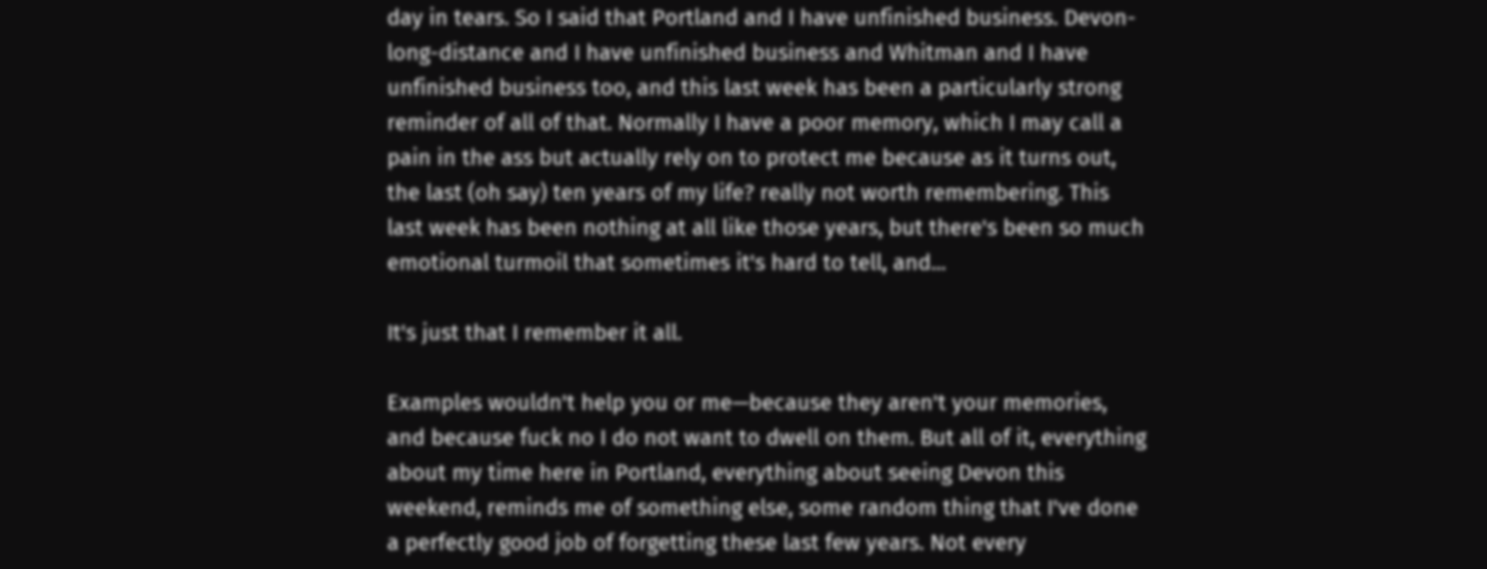day in tears. So I said that Portland and I have unfinished business. Devon-long-distance and I have unfinished business and Whitman and I have unfinished business too, and this last week has been a particularly strong reminder of all of that. Normally I have a poor memory, which I may call a pain in the ass but actually rely on to protect me because as it turns out, the last (oh say) ten years of my life? really not worth remembering. This last week has been nothing at all like those years, but there's been so much emotional turmoil that sometimes it's hard to tell, and...

It's just that I remember it all.

Examples wouldn't help you or me—because they aren't your memories, and because fuck no I do not want to dwell on them. But all of it, everything about my time here in Portland, everything about seeing Devon this weekend, reminds me of something else, some random thing that I've done a perfectly good job of forgetting these last few years. Not every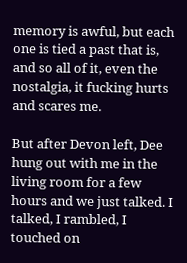memory is awful, but each one is tied a past that is, and so all of it, even the nostalgia, it fucking hurts and scares me.

But after Devon left, Dee hung out with me in the living room for a few hours and we just talked. I talked, I rambled, I touched on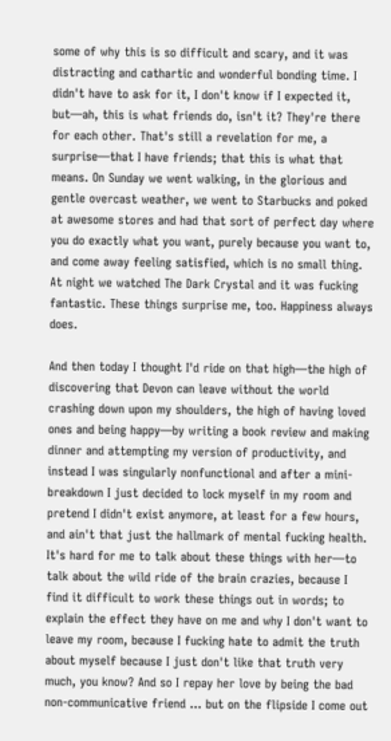some of why this is so difficult and scary, and it was distracting and cathartic and wonderful bonding time. I didn't have to ask for it, I don't know if I expected it, but—ah, this is what friends do, isn't it? They're there for each other. That's still a revelation for me, a surprise—that I have friends; that this is what that means. On Sunday we went walking, in the glorious and gentle overcast weather, we went to Starbucks and poked at awesome stores and had that sort of perfect day where you do exactly what you want, purely because you want to, and come away feeling satisfied, which is no small thing. At night we watched The Dark Crystal and it was fucking fantastic. These things surprise me, too. Happiness always does.

And then today I thought I'd ride on that high—the high of discovering that Devon can leave without the world crashing down upon my shoulders, the high of having loved ones and being happy—by writing a book review and making dinner and attempting my version of productivity, and instead I was singularly nonfunctional and after a mini-breakdown I just decided to lock myself in my room and pretend I didn't exist anymore, at least for a few hours, and ain't that just the hallmark of mental fucking health. It's hard for me to talk about these things with her—to talk about the wild ride of the brain crazies, because I find it difficult to work these things out in words; to explain the effect they have on me and why I don't want to leave my room, because I fucking hate to admit the truth about myself because I just don't like that truth very much, you know? And so I repay her love by being the bad non-communicative friend ... but on the flipside I come out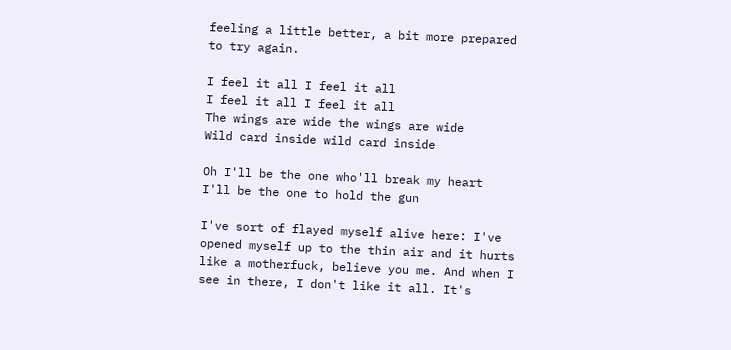feeling a little better, a bit more prepared to try again.

I feel it all I feel it all
I feel it all I feel it all
The wings are wide the wings are wide
Wild card inside wild card inside

Oh I'll be the one who'll break my heart
I'll be the one to hold the gun

I've sort of flayed myself alive here: I've opened myself up to the thin air and it hurts like a motherfuck, believe you me. And when I see in there, I don't like it all. It's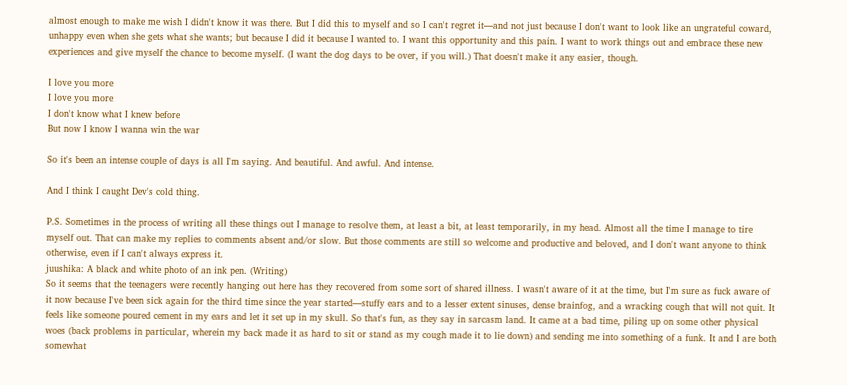almost enough to make me wish I didn't know it was there. But I did this to myself and so I can't regret it—and not just because I don't want to look like an ungrateful coward, unhappy even when she gets what she wants; but because I did it because I wanted to. I want this opportunity and this pain. I want to work things out and embrace these new experiences and give myself the chance to become myself. (I want the dog days to be over, if you will.) That doesn't make it any easier, though.

I love you more
I love you more
I don't know what I knew before
But now I know I wanna win the war

So it's been an intense couple of days is all I'm saying. And beautiful. And awful. And intense.

And I think I caught Dev's cold thing.

P.S. Sometimes in the process of writing all these things out I manage to resolve them, at least a bit, at least temporarily, in my head. Almost all the time I manage to tire myself out. That can make my replies to comments absent and/or slow. But those comments are still so welcome and productive and beloved, and I don't want anyone to think otherwise, even if I can't always express it.
juushika: A black and white photo of an ink pen. (Writing)
So it seems that the teenagers were recently hanging out here has they recovered from some sort of shared illness. I wasn't aware of it at the time, but I'm sure as fuck aware of it now because I've been sick again for the third time since the year started—stuffy ears and to a lesser extent sinuses, dense brainfog, and a wracking cough that will not quit. It feels like someone poured cement in my ears and let it set up in my skull. So that's fun, as they say in sarcasm land. It came at a bad time, piling up on some other physical woes (back problems in particular, wherein my back made it as hard to sit or stand as my cough made it to lie down) and sending me into something of a funk. It and I are both somewhat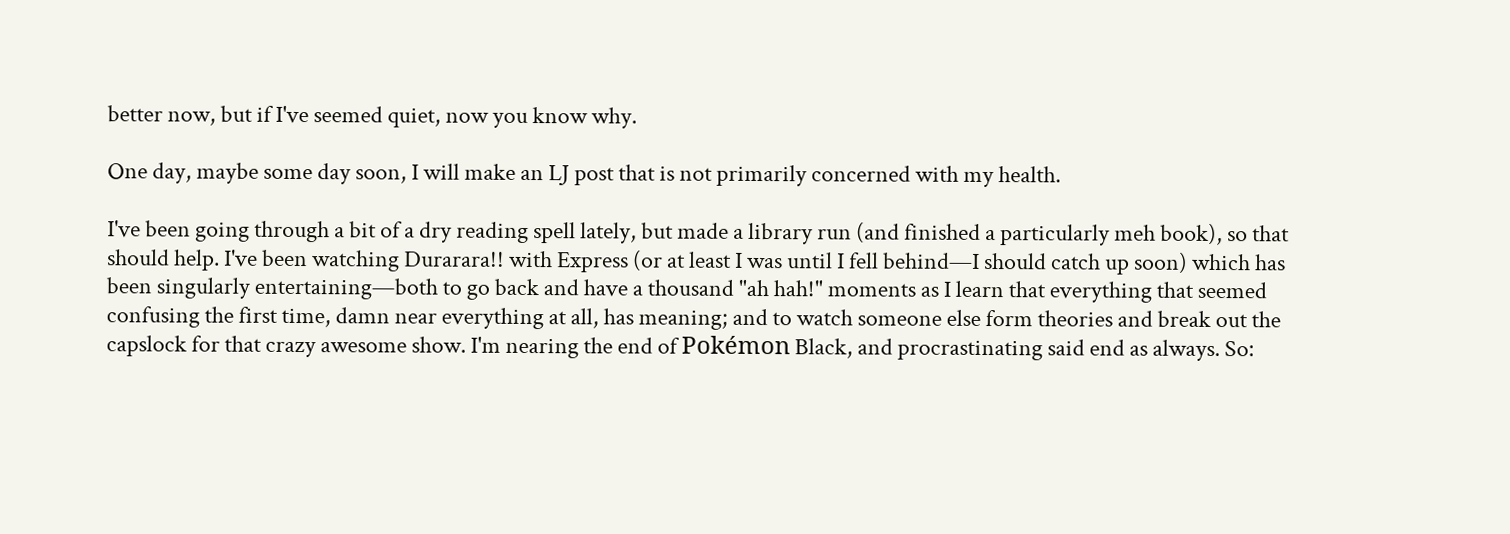better now, but if I've seemed quiet, now you know why.

One day, maybe some day soon, I will make an LJ post that is not primarily concerned with my health.

I've been going through a bit of a dry reading spell lately, but made a library run (and finished a particularly meh book), so that should help. I've been watching Durarara!! with Express (or at least I was until I fell behind—I should catch up soon) which has been singularly entertaining—both to go back and have a thousand "ah hah!" moments as I learn that everything that seemed confusing the first time, damn near everything at all, has meaning; and to watch someone else form theories and break out the capslock for that crazy awesome show. I'm nearing the end of Pokémon Black, and procrastinating said end as always. So: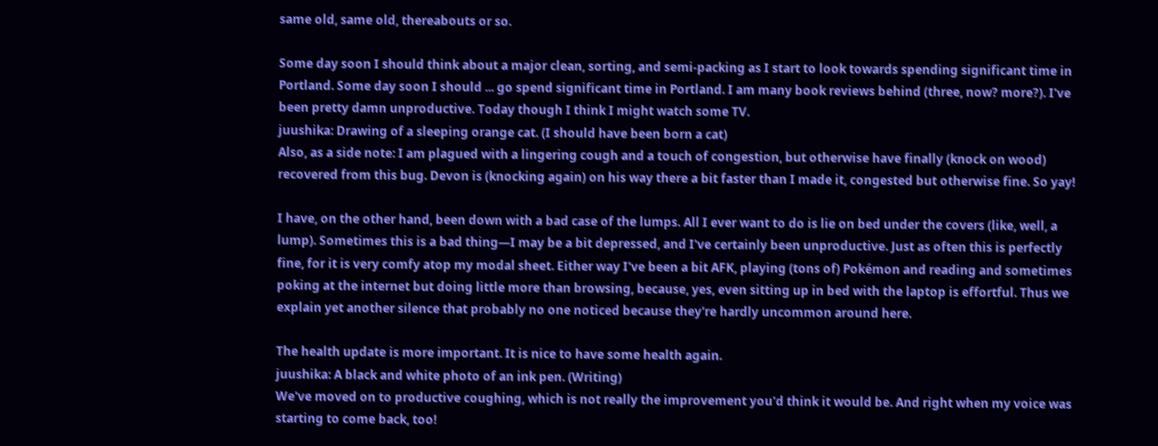same old, same old, thereabouts or so.

Some day soon I should think about a major clean, sorting, and semi-packing as I start to look towards spending significant time in Portland. Some day soon I should ... go spend significant time in Portland. I am many book reviews behind (three, now? more?). I've been pretty damn unproductive. Today though I think I might watch some TV.
juushika: Drawing of a sleeping orange cat. (I should have been born a cat)
Also, as a side note: I am plagued with a lingering cough and a touch of congestion, but otherwise have finally (knock on wood) recovered from this bug. Devon is (knocking again) on his way there a bit faster than I made it, congested but otherwise fine. So yay!

I have, on the other hand, been down with a bad case of the lumps. All I ever want to do is lie on bed under the covers (like, well, a lump). Sometimes this is a bad thing—I may be a bit depressed, and I've certainly been unproductive. Just as often this is perfectly fine, for it is very comfy atop my modal sheet. Either way I've been a bit AFK, playing (tons of) Pokémon and reading and sometimes poking at the internet but doing little more than browsing, because, yes, even sitting up in bed with the laptop is effortful. Thus we explain yet another silence that probably no one noticed because they're hardly uncommon around here.

The health update is more important. It is nice to have some health again.
juushika: A black and white photo of an ink pen. (Writing)
We've moved on to productive coughing, which is not really the improvement you'd think it would be. And right when my voice was starting to come back, too!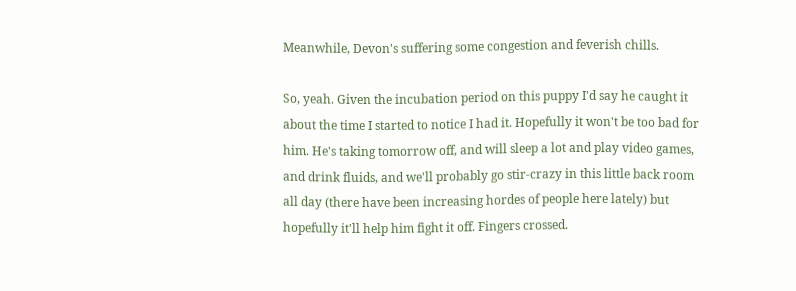Meanwhile, Devon's suffering some congestion and feverish chills.

So, yeah. Given the incubation period on this puppy I'd say he caught it about the time I started to notice I had it. Hopefully it won't be too bad for him. He's taking tomorrow off, and will sleep a lot and play video games, and drink fluids, and we'll probably go stir-crazy in this little back room all day (there have been increasing hordes of people here lately) but hopefully it'll help him fight it off. Fingers crossed.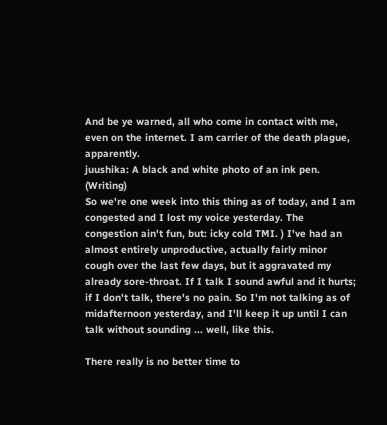And be ye warned, all who come in contact with me, even on the internet. I am carrier of the death plague, apparently.
juushika: A black and white photo of an ink pen. (Writing)
So we're one week into this thing as of today, and I am congested and I lost my voice yesterday. The congestion ain't fun, but: icky cold TMI. ) I've had an almost entirely unproductive, actually fairly minor cough over the last few days, but it aggravated my already sore-throat. If I talk I sound awful and it hurts; if I don't talk, there's no pain. So I'm not talking as of midafternoon yesterday, and I'll keep it up until I can talk without sounding ... well, like this.

There really is no better time to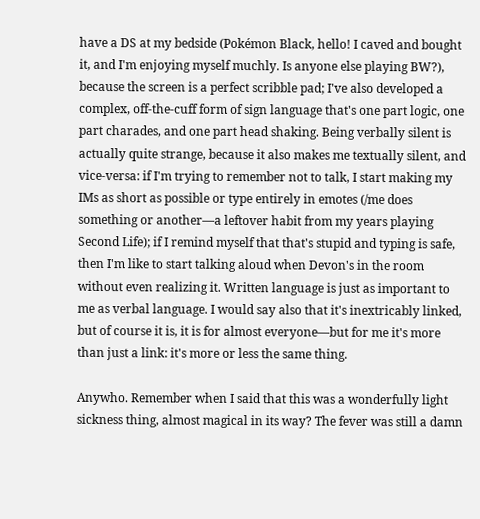have a DS at my bedside (Pokémon Black, hello! I caved and bought it, and I'm enjoying myself muchly. Is anyone else playing BW?), because the screen is a perfect scribble pad; I've also developed a complex, off-the-cuff form of sign language that's one part logic, one part charades, and one part head shaking. Being verbally silent is actually quite strange, because it also makes me textually silent, and vice-versa: if I'm trying to remember not to talk, I start making my IMs as short as possible or type entirely in emotes (/me does something or another—a leftover habit from my years playing Second Life); if I remind myself that that's stupid and typing is safe, then I'm like to start talking aloud when Devon's in the room without even realizing it. Written language is just as important to me as verbal language. I would say also that it's inextricably linked, but of course it is, it is for almost everyone—but for me it's more than just a link: it's more or less the same thing.

Anywho. Remember when I said that this was a wonderfully light sickness thing, almost magical in its way? The fever was still a damn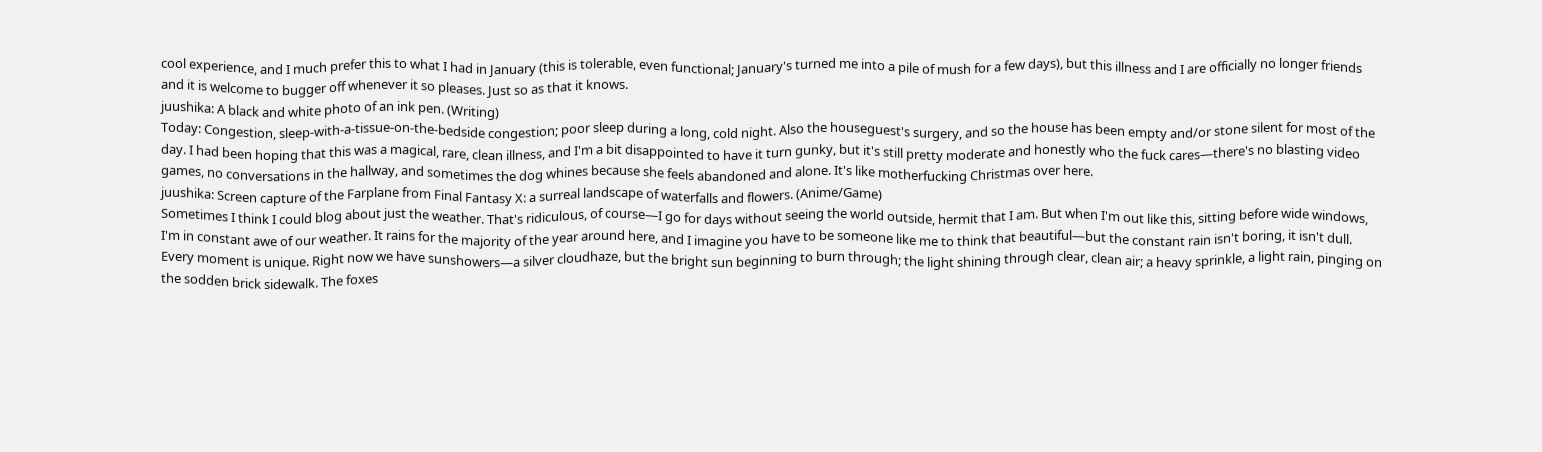cool experience, and I much prefer this to what I had in January (this is tolerable, even functional; January's turned me into a pile of mush for a few days), but this illness and I are officially no longer friends and it is welcome to bugger off whenever it so pleases. Just so as that it knows.
juushika: A black and white photo of an ink pen. (Writing)
Today: Congestion, sleep-with-a-tissue-on-the-bedside congestion; poor sleep during a long, cold night. Also the houseguest's surgery, and so the house has been empty and/or stone silent for most of the day. I had been hoping that this was a magical, rare, clean illness, and I'm a bit disappointed to have it turn gunky, but it's still pretty moderate and honestly who the fuck cares—there's no blasting video games, no conversations in the hallway, and sometimes the dog whines because she feels abandoned and alone. It's like motherfucking Christmas over here.
juushika: Screen capture of the Farplane from Final Fantasy X: a surreal landscape of waterfalls and flowers. (Anime/Game)
Sometimes I think I could blog about just the weather. That's ridiculous, of course—I go for days without seeing the world outside, hermit that I am. But when I'm out like this, sitting before wide windows, I'm in constant awe of our weather. It rains for the majority of the year around here, and I imagine you have to be someone like me to think that beautiful—but the constant rain isn't boring, it isn't dull. Every moment is unique. Right now we have sunshowers—a silver cloudhaze, but the bright sun beginning to burn through; the light shining through clear, clean air; a heavy sprinkle, a light rain, pinging on the sodden brick sidewalk. The foxes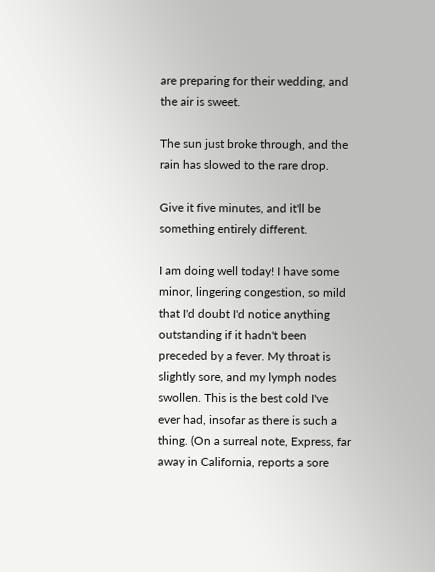are preparing for their wedding, and the air is sweet.

The sun just broke through, and the rain has slowed to the rare drop.

Give it five minutes, and it'll be something entirely different.

I am doing well today! I have some minor, lingering congestion, so mild that I'd doubt I'd notice anything outstanding if it hadn't been preceded by a fever. My throat is slightly sore, and my lymph nodes swollen. This is the best cold I've ever had, insofar as there is such a thing. (On a surreal note, Express, far away in California, reports a sore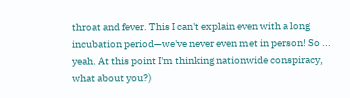throat and fever. This I can't explain even with a long incubation period—we've never even met in person! So ... yeah. At this point I'm thinking nationwide conspiracy, what about you?)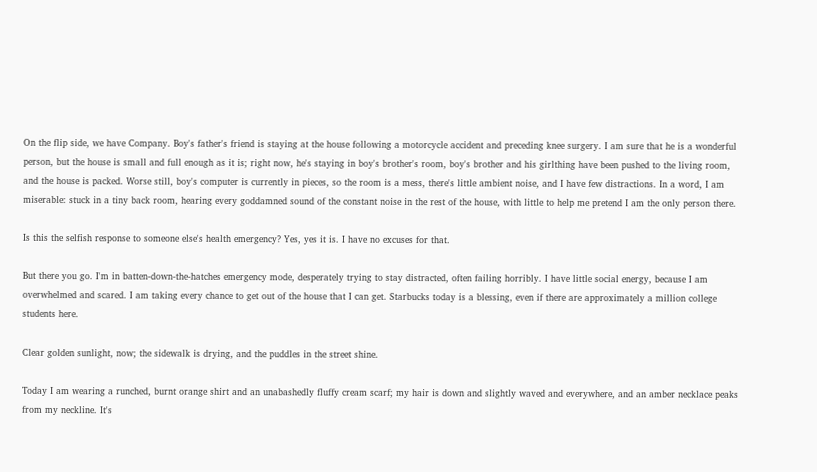On the flip side, we have Company. Boy's father's friend is staying at the house following a motorcycle accident and preceding knee surgery. I am sure that he is a wonderful person, but the house is small and full enough as it is; right now, he's staying in boy's brother's room, boy's brother and his girlthing have been pushed to the living room, and the house is packed. Worse still, boy's computer is currently in pieces, so the room is a mess, there's little ambient noise, and I have few distractions. In a word, I am miserable: stuck in a tiny back room, hearing every goddamned sound of the constant noise in the rest of the house, with little to help me pretend I am the only person there.

Is this the selfish response to someone else's health emergency? Yes, yes it is. I have no excuses for that.

But there you go. I'm in batten-down-the-hatches emergency mode, desperately trying to stay distracted, often failing horribly. I have little social energy, because I am overwhelmed and scared. I am taking every chance to get out of the house that I can get. Starbucks today is a blessing, even if there are approximately a million college students here.

Clear golden sunlight, now; the sidewalk is drying, and the puddles in the street shine.

Today I am wearing a runched, burnt orange shirt and an unabashedly fluffy cream scarf; my hair is down and slightly waved and everywhere, and an amber necklace peaks from my neckline. It's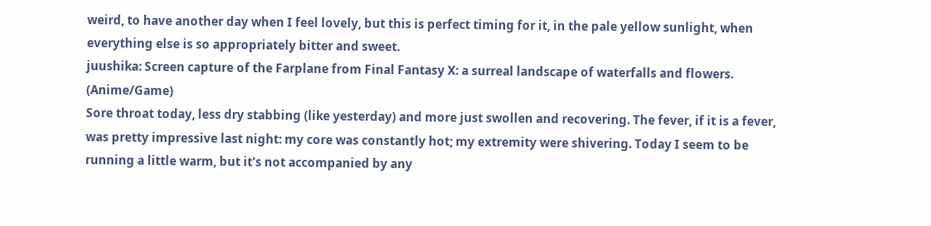weird, to have another day when I feel lovely, but this is perfect timing for it, in the pale yellow sunlight, when everything else is so appropriately bitter and sweet.
juushika: Screen capture of the Farplane from Final Fantasy X: a surreal landscape of waterfalls and flowers. (Anime/Game)
Sore throat today, less dry stabbing (like yesterday) and more just swollen and recovering. The fever, if it is a fever, was pretty impressive last night: my core was constantly hot; my extremity were shivering. Today I seem to be running a little warm, but it's not accompanied by any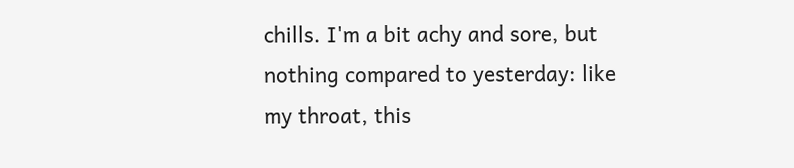chills. I'm a bit achy and sore, but nothing compared to yesterday: like my throat, this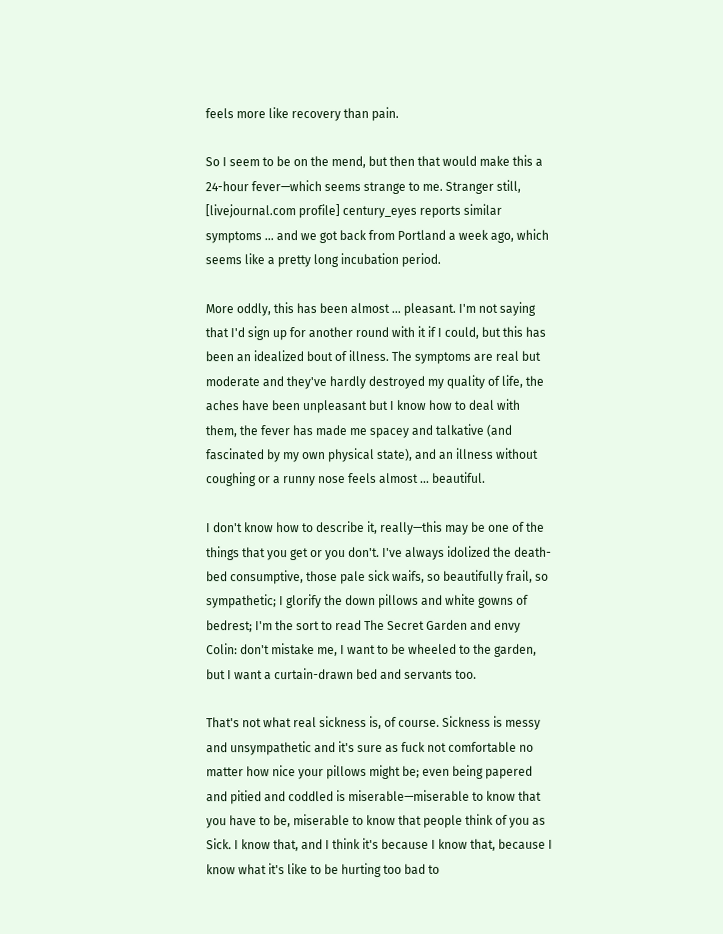feels more like recovery than pain.

So I seem to be on the mend, but then that would make this a 24-hour fever—which seems strange to me. Stranger still, [livejournal.com profile] century_eyes reports similar symptoms ... and we got back from Portland a week ago, which seems like a pretty long incubation period.

More oddly, this has been almost ... pleasant. I'm not saying that I'd sign up for another round with it if I could, but this has been an idealized bout of illness. The symptoms are real but moderate and they've hardly destroyed my quality of life, the aches have been unpleasant but I know how to deal with them, the fever has made me spacey and talkative (and fascinated by my own physical state), and an illness without coughing or a runny nose feels almost ... beautiful.

I don't know how to describe it, really—this may be one of the things that you get or you don't. I've always idolized the death-bed consumptive, those pale sick waifs, so beautifully frail, so sympathetic; I glorify the down pillows and white gowns of bedrest; I'm the sort to read The Secret Garden and envy Colin: don't mistake me, I want to be wheeled to the garden, but I want a curtain-drawn bed and servants too.

That's not what real sickness is, of course. Sickness is messy and unsympathetic and it's sure as fuck not comfortable no matter how nice your pillows might be; even being papered and pitied and coddled is miserable—miserable to know that you have to be, miserable to know that people think of you as Sick. I know that, and I think it's because I know that, because I know what it's like to be hurting too bad to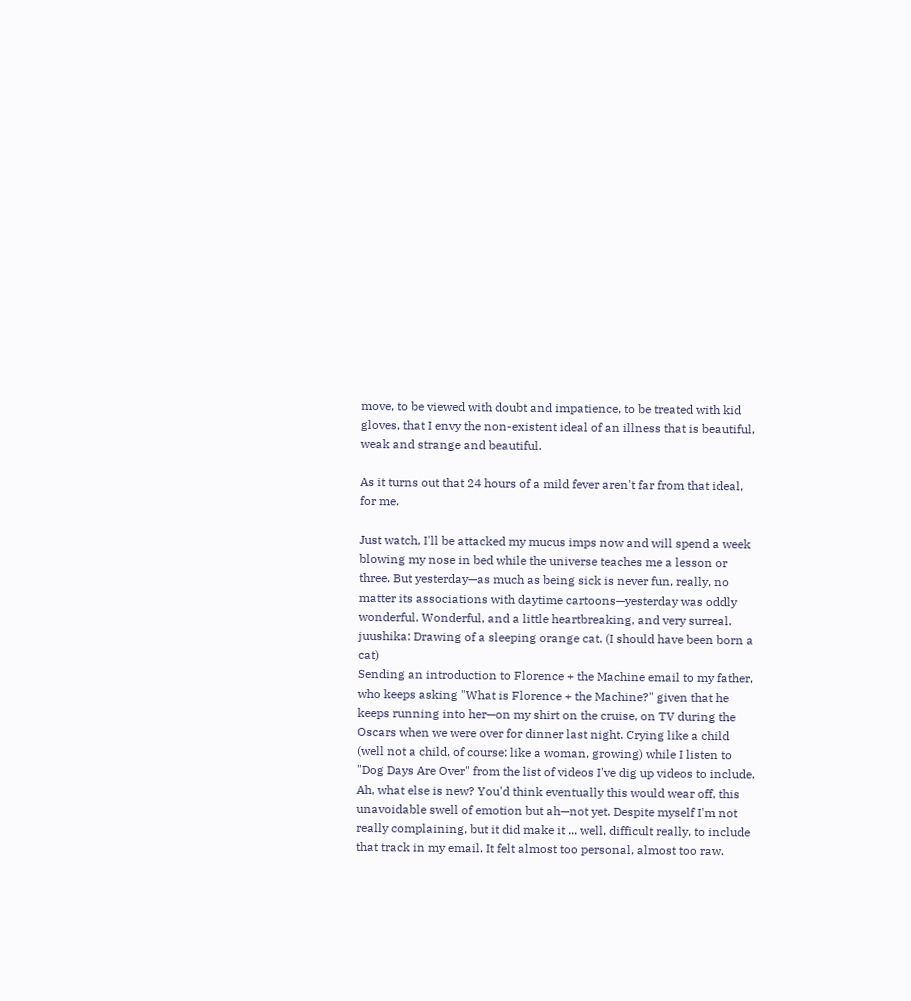move, to be viewed with doubt and impatience, to be treated with kid gloves, that I envy the non-existent ideal of an illness that is beautiful, weak and strange and beautiful.

As it turns out that 24 hours of a mild fever aren't far from that ideal, for me.

Just watch, I'll be attacked my mucus imps now and will spend a week blowing my nose in bed while the universe teaches me a lesson or three. But yesterday—as much as being sick is never fun, really, no matter its associations with daytime cartoons—yesterday was oddly wonderful. Wonderful, and a little heartbreaking, and very surreal.
juushika: Drawing of a sleeping orange cat. (I should have been born a cat)
Sending an introduction to Florence + the Machine email to my father, who keeps asking "What is Florence + the Machine?" given that he keeps running into her—on my shirt on the cruise, on TV during the Oscars when we were over for dinner last night. Crying like a child (well not a child, of course: like a woman, growing) while I listen to "Dog Days Are Over" from the list of videos I've dig up videos to include. Ah, what else is new? You'd think eventually this would wear off, this unavoidable swell of emotion but ah—not yet. Despite myself I'm not really complaining, but it did make it ... well, difficult really, to include that track in my email. It felt almost too personal, almost too raw.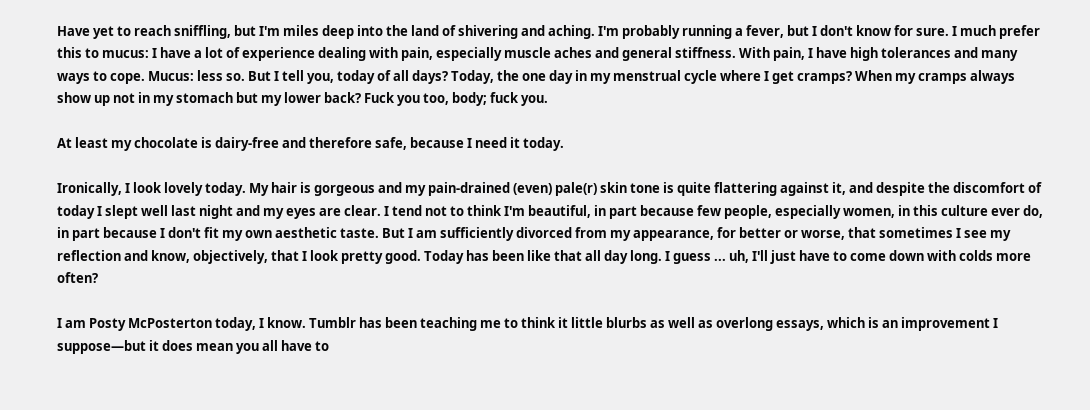Have yet to reach sniffling, but I'm miles deep into the land of shivering and aching. I'm probably running a fever, but I don't know for sure. I much prefer this to mucus: I have a lot of experience dealing with pain, especially muscle aches and general stiffness. With pain, I have high tolerances and many ways to cope. Mucus: less so. But I tell you, today of all days? Today, the one day in my menstrual cycle where I get cramps? When my cramps always show up not in my stomach but my lower back? Fuck you too, body; fuck you.

At least my chocolate is dairy-free and therefore safe, because I need it today.

Ironically, I look lovely today. My hair is gorgeous and my pain-drained (even) pale(r) skin tone is quite flattering against it, and despite the discomfort of today I slept well last night and my eyes are clear. I tend not to think I'm beautiful, in part because few people, especially women, in this culture ever do, in part because I don't fit my own aesthetic taste. But I am sufficiently divorced from my appearance, for better or worse, that sometimes I see my reflection and know, objectively, that I look pretty good. Today has been like that all day long. I guess ... uh, I'll just have to come down with colds more often?

I am Posty McPosterton today, I know. Tumblr has been teaching me to think it little blurbs as well as overlong essays, which is an improvement I suppose—but it does mean you all have to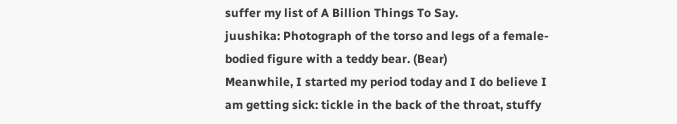suffer my list of A Billion Things To Say.
juushika: Photograph of the torso and legs of a female-bodied figure with a teddy bear. (Bear)
Meanwhile, I started my period today and I do believe I am getting sick: tickle in the back of the throat, stuffy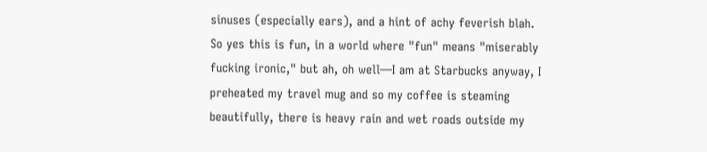sinuses (especially ears), and a hint of achy feverish blah. So yes this is fun, in a world where "fun" means "miserably fucking ironic," but ah, oh well—I am at Starbucks anyway, I preheated my travel mug and so my coffee is steaming beautifully, there is heavy rain and wet roads outside my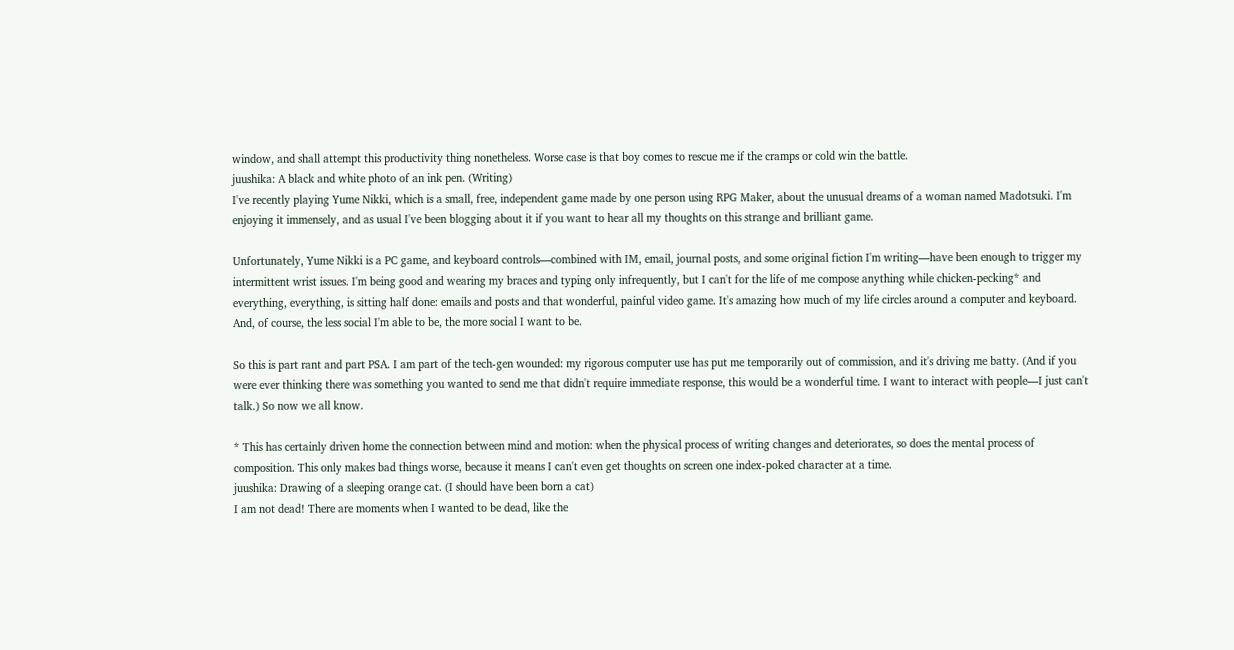window, and shall attempt this productivity thing nonetheless. Worse case is that boy comes to rescue me if the cramps or cold win the battle.
juushika: A black and white photo of an ink pen. (Writing)
I've recently playing Yume Nikki, which is a small, free, independent game made by one person using RPG Maker, about the unusual dreams of a woman named Madotsuki. I'm enjoying it immensely, and as usual I've been blogging about it if you want to hear all my thoughts on this strange and brilliant game.

Unfortunately, Yume Nikki is a PC game, and keyboard controls—combined with IM, email, journal posts, and some original fiction I'm writing—have been enough to trigger my intermittent wrist issues. I'm being good and wearing my braces and typing only infrequently, but I can't for the life of me compose anything while chicken-pecking* and everything, everything, is sitting half done: emails and posts and that wonderful, painful video game. It's amazing how much of my life circles around a computer and keyboard. And, of course, the less social I'm able to be, the more social I want to be.

So this is part rant and part PSA. I am part of the tech-gen wounded: my rigorous computer use has put me temporarily out of commission, and it's driving me batty. (And if you were ever thinking there was something you wanted to send me that didn't require immediate response, this would be a wonderful time. I want to interact with people—I just can't talk.) So now we all know.

* This has certainly driven home the connection between mind and motion: when the physical process of writing changes and deteriorates, so does the mental process of composition. This only makes bad things worse, because it means I can't even get thoughts on screen one index-poked character at a time.
juushika: Drawing of a sleeping orange cat. (I should have been born a cat)
I am not dead! There are moments when I wanted to be dead, like the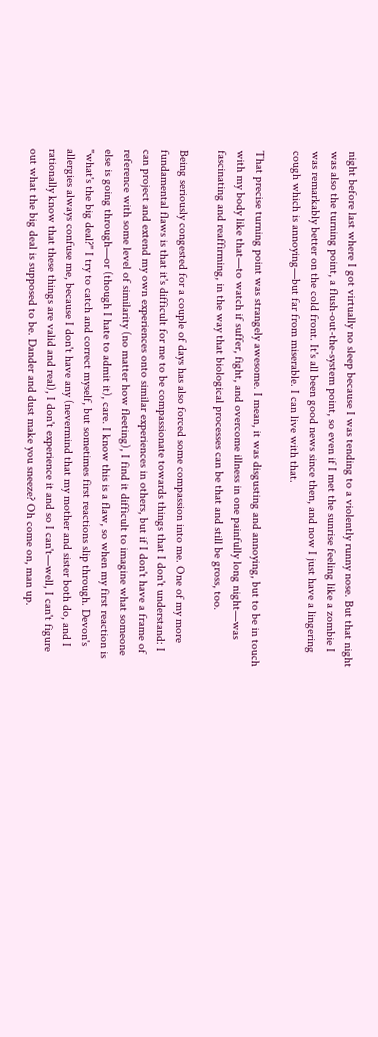night before last where I got virtually no sleep because I was tending to a violently runny nose. But that night was also the turning point, a flush-out-the-system point, so even if I met the sunrise feeling like a zombie I was remarkably better on the cold front. It's all been good news since then, and now I just have a lingering cough which is annoying—but far from miserable. I can live with that.

That precise turning point was strangely awesome. I mean, it was disgusting and annoying, but to be in touch with my body like that—to watch if suffer, fight, and overcome illness in one painfully long night—was fascinating and reaffirming, in the way that biological processes can be that and still be gross, too.

Being seriously congested for a couple of days has also forced some compassion into me. One of my more fundamental flaws is that it's difficult for me to be compassionate towards things that I don't understand: I can project and extend my own experiences onto similar experiences in others, but if I don't have a frame of reference with some level of similarity (no matter how fleeting), I find it difficult to imagine what someone else is going through—or (though I hate to admit it), care. I know this is a flaw, so when my first reaction is "what's the big deal?" I try to catch and correct myself, but sometimes first reactions slip through. Devon's allergies always confuse me, because I don't have any (nevermind that my mother and sister both do, and I rationally know that these things are valid and real), I don't experience it and so I can't—well, I can't figure out what the big deal is supposed to be. Dander and dust make you sneeze? Oh come on, man up.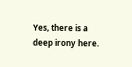Yes, there is a deep irony here.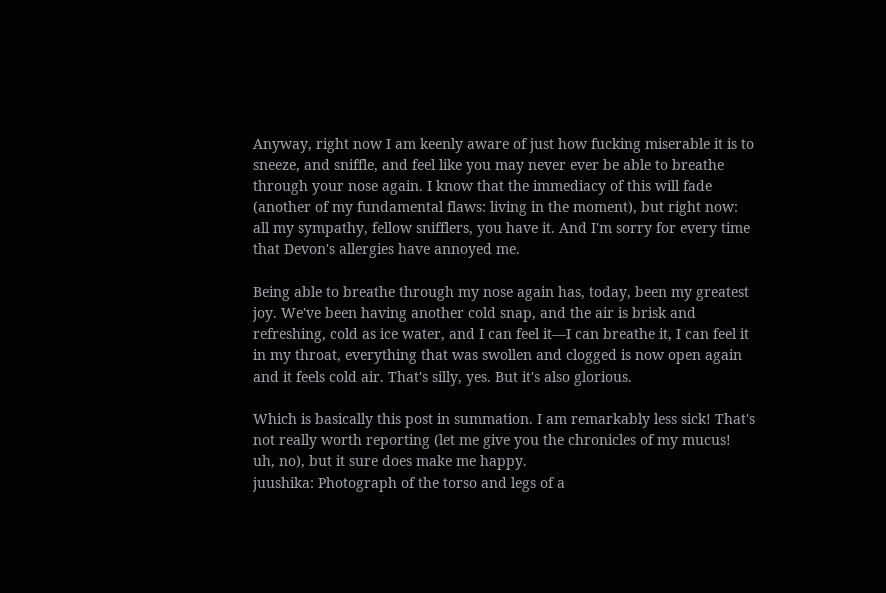Anyway, right now I am keenly aware of just how fucking miserable it is to sneeze, and sniffle, and feel like you may never ever be able to breathe through your nose again. I know that the immediacy of this will fade (another of my fundamental flaws: living in the moment), but right now: all my sympathy, fellow snifflers, you have it. And I'm sorry for every time that Devon's allergies have annoyed me.

Being able to breathe through my nose again has, today, been my greatest joy. We've been having another cold snap, and the air is brisk and refreshing, cold as ice water, and I can feel it—I can breathe it, I can feel it in my throat, everything that was swollen and clogged is now open again and it feels cold air. That's silly, yes. But it's also glorious.

Which is basically this post in summation. I am remarkably less sick! That's not really worth reporting (let me give you the chronicles of my mucus! uh, no), but it sure does make me happy.
juushika: Photograph of the torso and legs of a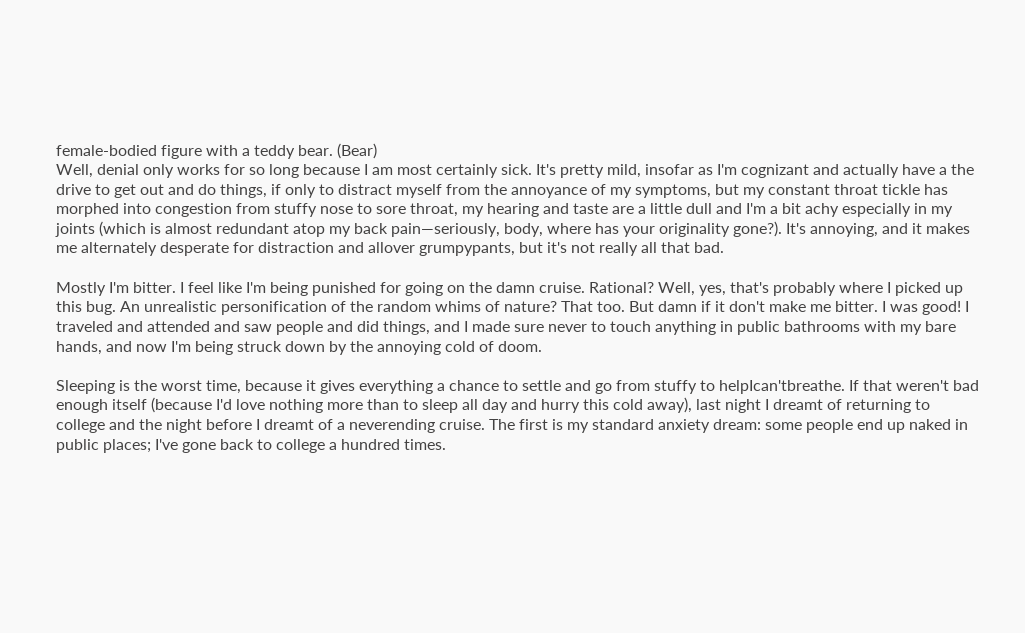female-bodied figure with a teddy bear. (Bear)
Well, denial only works for so long because I am most certainly sick. It's pretty mild, insofar as I'm cognizant and actually have a the drive to get out and do things, if only to distract myself from the annoyance of my symptoms, but my constant throat tickle has morphed into congestion from stuffy nose to sore throat, my hearing and taste are a little dull and I'm a bit achy especially in my joints (which is almost redundant atop my back pain—seriously, body, where has your originality gone?). It's annoying, and it makes me alternately desperate for distraction and allover grumpypants, but it's not really all that bad.

Mostly I'm bitter. I feel like I'm being punished for going on the damn cruise. Rational? Well, yes, that's probably where I picked up this bug. An unrealistic personification of the random whims of nature? That too. But damn if it don't make me bitter. I was good! I traveled and attended and saw people and did things, and I made sure never to touch anything in public bathrooms with my bare hands, and now I'm being struck down by the annoying cold of doom.

Sleeping is the worst time, because it gives everything a chance to settle and go from stuffy to helpIcan'tbreathe. If that weren't bad enough itself (because I'd love nothing more than to sleep all day and hurry this cold away), last night I dreamt of returning to college and the night before I dreamt of a neverending cruise. The first is my standard anxiety dream: some people end up naked in public places; I've gone back to college a hundred times.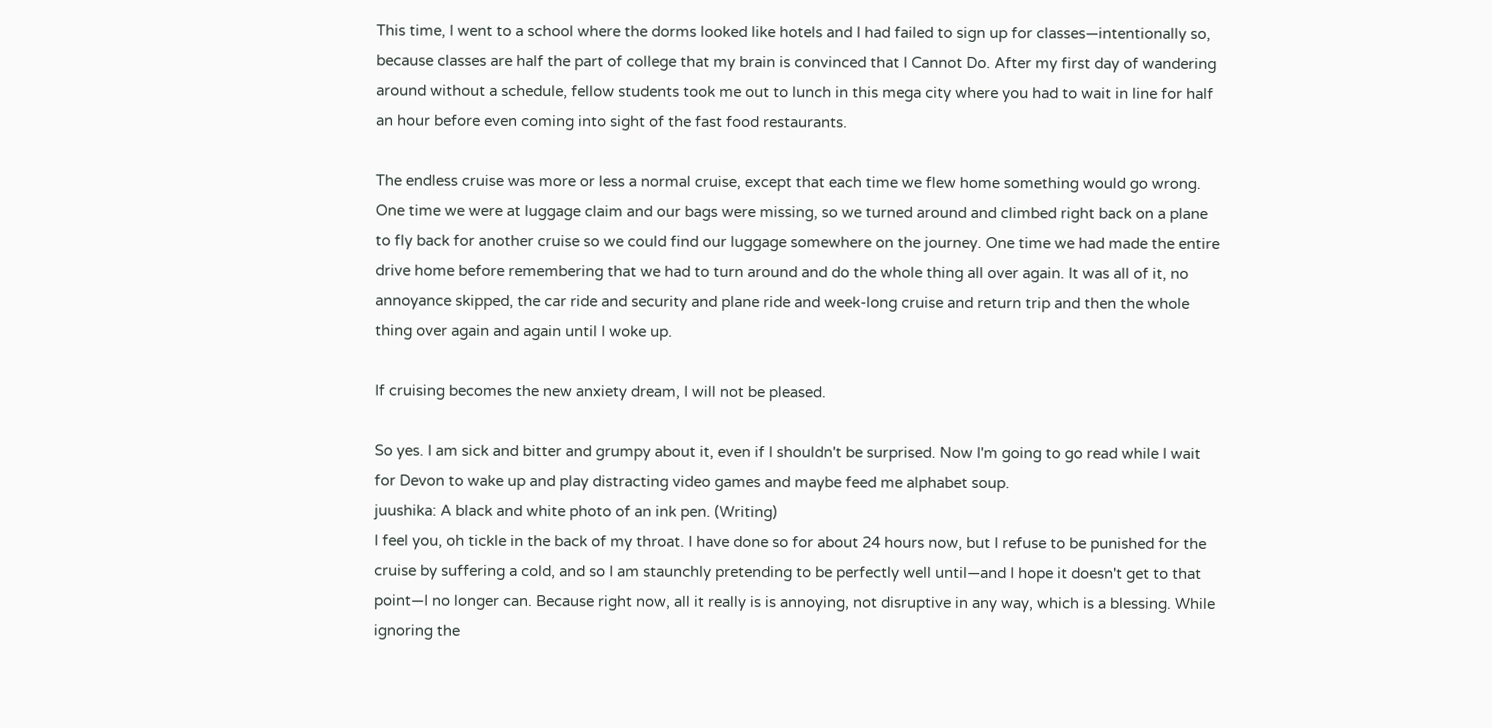This time, I went to a school where the dorms looked like hotels and I had failed to sign up for classes—intentionally so, because classes are half the part of college that my brain is convinced that I Cannot Do. After my first day of wandering around without a schedule, fellow students took me out to lunch in this mega city where you had to wait in line for half an hour before even coming into sight of the fast food restaurants.

The endless cruise was more or less a normal cruise, except that each time we flew home something would go wrong. One time we were at luggage claim and our bags were missing, so we turned around and climbed right back on a plane to fly back for another cruise so we could find our luggage somewhere on the journey. One time we had made the entire drive home before remembering that we had to turn around and do the whole thing all over again. It was all of it, no annoyance skipped, the car ride and security and plane ride and week-long cruise and return trip and then the whole thing over again and again until I woke up.

If cruising becomes the new anxiety dream, I will not be pleased.

So yes. I am sick and bitter and grumpy about it, even if I shouldn't be surprised. Now I'm going to go read while I wait for Devon to wake up and play distracting video games and maybe feed me alphabet soup.
juushika: A black and white photo of an ink pen. (Writing)
I feel you, oh tickle in the back of my throat. I have done so for about 24 hours now, but I refuse to be punished for the cruise by suffering a cold, and so I am staunchly pretending to be perfectly well until—and I hope it doesn't get to that point—I no longer can. Because right now, all it really is is annoying, not disruptive in any way, which is a blessing. While ignoring the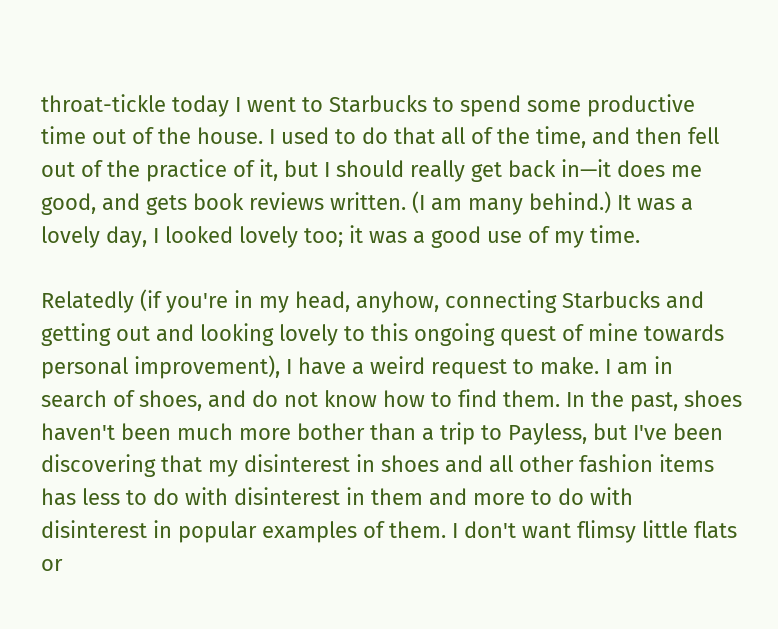throat-tickle today I went to Starbucks to spend some productive time out of the house. I used to do that all of the time, and then fell out of the practice of it, but I should really get back in—it does me good, and gets book reviews written. (I am many behind.) It was a lovely day, I looked lovely too; it was a good use of my time.

Relatedly (if you're in my head, anyhow, connecting Starbucks and getting out and looking lovely to this ongoing quest of mine towards personal improvement), I have a weird request to make. I am in search of shoes, and do not know how to find them. In the past, shoes haven't been much more bother than a trip to Payless, but I've been discovering that my disinterest in shoes and all other fashion items has less to do with disinterest in them and more to do with disinterest in popular examples of them. I don't want flimsy little flats or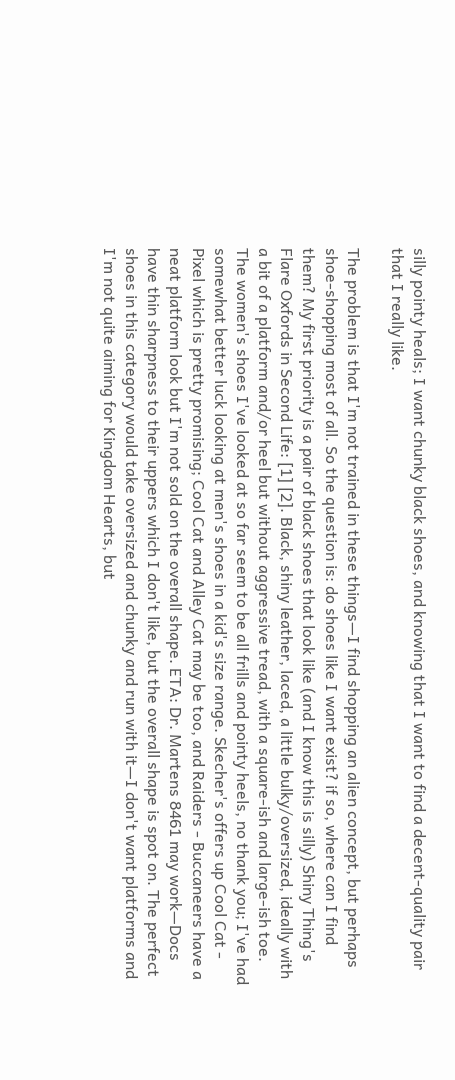silly pointy heals; I want chunky black shoes, and knowing that I want to find a decent-quality pair that I really like.

The problem is that I'm not trained in these things—I find shopping an alien concept, but perhaps shoe-shopping most of all. So the question is: do shoes like I want exist? if so, where can I find them? My first priority is a pair of black shoes that look like (and I know this is silly) Shiny Thing's Flare Oxfords in Second Life: [1] [2]. Black, shiny leather, laced, a little bulky/oversized, ideally with a bit of a platform and/or heel but without aggressive tread, with a square-ish and large-ish toe. The women's shoes I've looked at so far seem to be all frills and pointy heels, no thank you; I've had somewhat better luck looking at men's shoes in a kid's size range. Skecher's offers up Cool Cat - Pixel which is pretty promising; Cool Cat and Alley Cat may be too, and Raiders - Buccaneers have a neat platform look but I'm not sold on the overall shape. ETA: Dr. Martens 8461 may work—Docs have thin sharpness to their uppers which I don't like, but the overall shape is spot on. The perfect shoes in this category would take oversized and chunky and run with it—I don't want platforms and I'm not quite aiming for Kingdom Hearts, but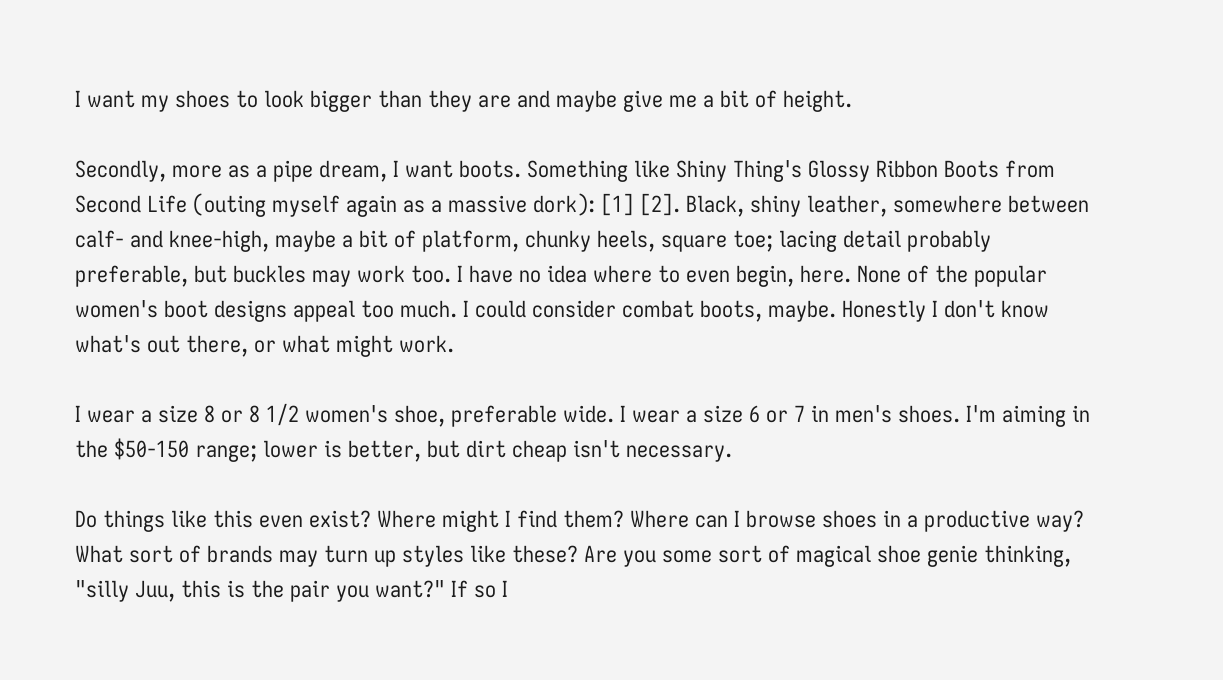I want my shoes to look bigger than they are and maybe give me a bit of height.

Secondly, more as a pipe dream, I want boots. Something like Shiny Thing's Glossy Ribbon Boots from Second Life (outing myself again as a massive dork): [1] [2]. Black, shiny leather, somewhere between calf- and knee-high, maybe a bit of platform, chunky heels, square toe; lacing detail probably preferable, but buckles may work too. I have no idea where to even begin, here. None of the popular women's boot designs appeal too much. I could consider combat boots, maybe. Honestly I don't know what's out there, or what might work.

I wear a size 8 or 8 1/2 women's shoe, preferable wide. I wear a size 6 or 7 in men's shoes. I'm aiming in the $50-150 range; lower is better, but dirt cheap isn't necessary.

Do things like this even exist? Where might I find them? Where can I browse shoes in a productive way? What sort of brands may turn up styles like these? Are you some sort of magical shoe genie thinking, "silly Juu, this is the pair you want?" If so I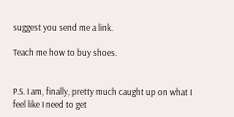suggest you send me a link.

Teach me how to buy shoes.


P.S. I am, finally, pretty much caught up on what I feel like I need to get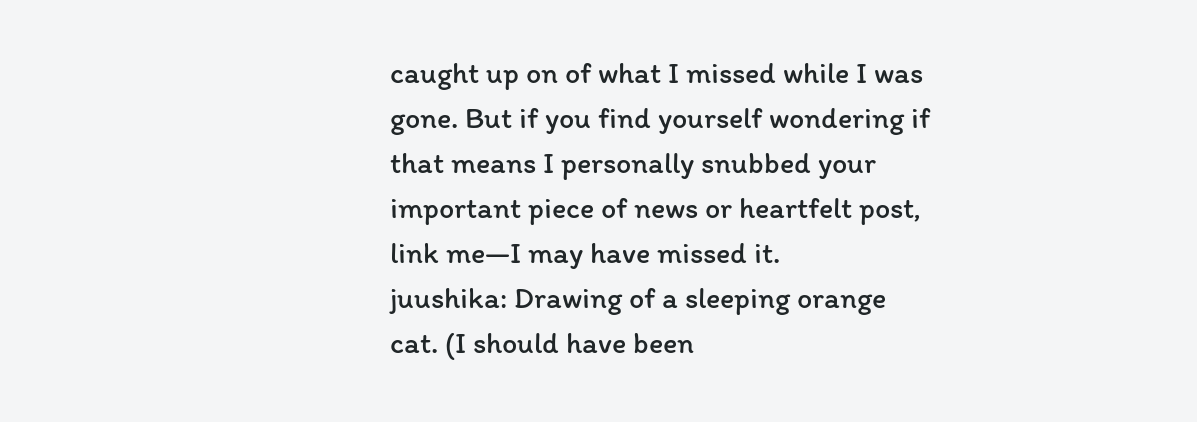caught up on of what I missed while I was gone. But if you find yourself wondering if that means I personally snubbed your important piece of news or heartfelt post, link me—I may have missed it.
juushika: Drawing of a sleeping orange cat. (I should have been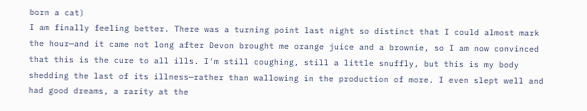born a cat)
I am finally feeling better. There was a turning point last night so distinct that I could almost mark the hour—and it came not long after Devon brought me orange juice and a brownie, so I am now convinced that this is the cure to all ills. I'm still coughing, still a little snuffly, but this is my body shedding the last of its illness—rather than wallowing in the production of more. I even slept well and had good dreams, a rarity at the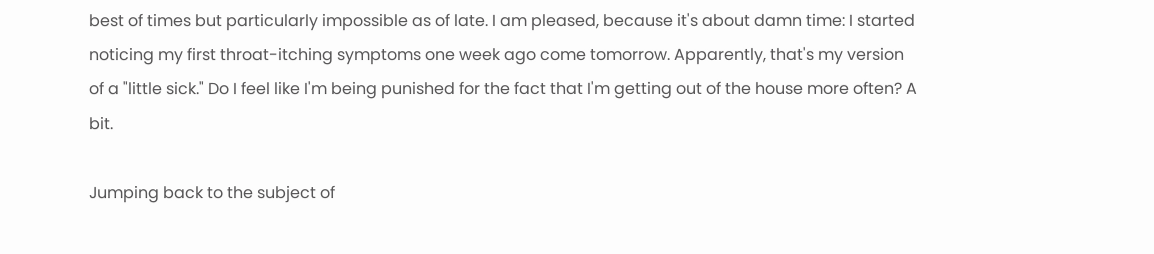best of times but particularly impossible as of late. I am pleased, because it's about damn time: I started noticing my first throat-itching symptoms one week ago come tomorrow. Apparently, that's my version of a "little sick." Do I feel like I'm being punished for the fact that I'm getting out of the house more often? A bit.

Jumping back to the subject of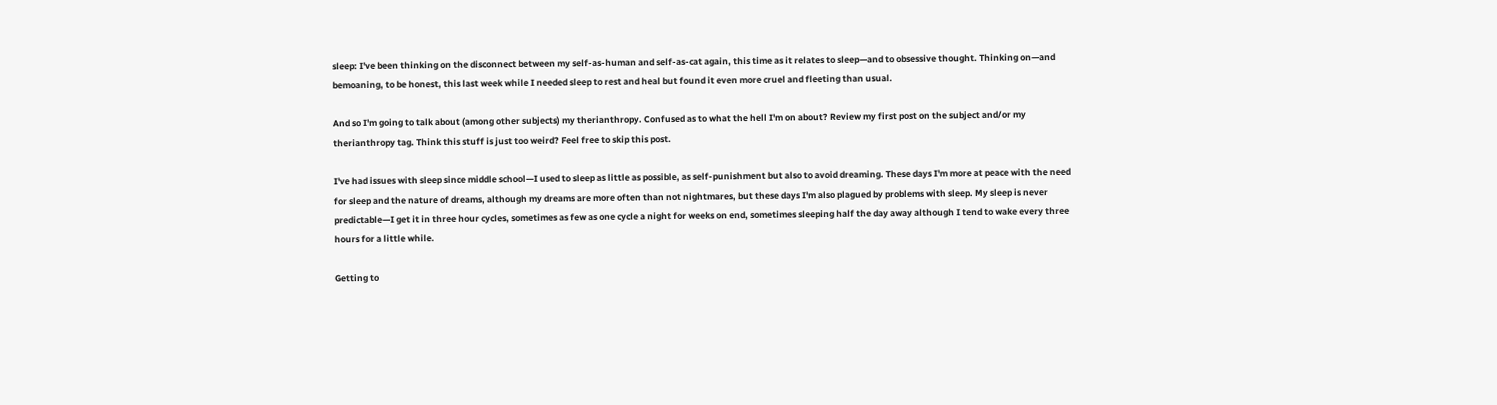sleep: I've been thinking on the disconnect between my self-as-human and self-as-cat again, this time as it relates to sleep—and to obsessive thought. Thinking on—and bemoaning, to be honest, this last week while I needed sleep to rest and heal but found it even more cruel and fleeting than usual.

And so I'm going to talk about (among other subjects) my therianthropy. Confused as to what the hell I'm on about? Review my first post on the subject and/or my therianthropy tag. Think this stuff is just too weird? Feel free to skip this post.

I've had issues with sleep since middle school—I used to sleep as little as possible, as self-punishment but also to avoid dreaming. These days I'm more at peace with the need for sleep and the nature of dreams, although my dreams are more often than not nightmares, but these days I'm also plagued by problems with sleep. My sleep is never predictable—I get it in three hour cycles, sometimes as few as one cycle a night for weeks on end, sometimes sleeping half the day away although I tend to wake every three hours for a little while.

Getting to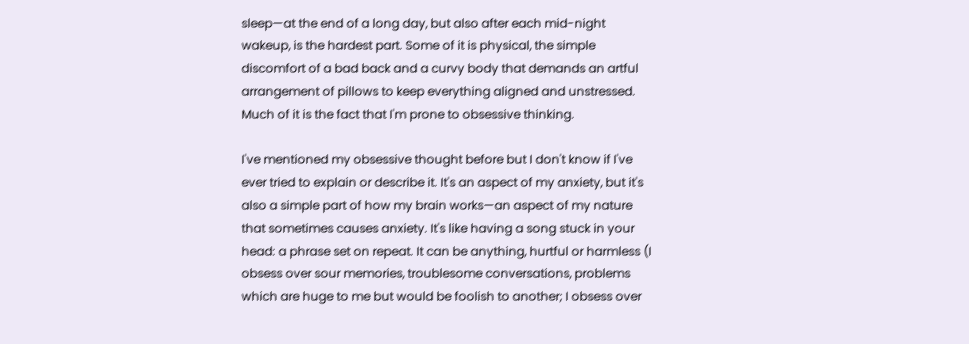sleep—at the end of a long day, but also after each mid-night wakeup, is the hardest part. Some of it is physical, the simple discomfort of a bad back and a curvy body that demands an artful arrangement of pillows to keep everything aligned and unstressed. Much of it is the fact that I'm prone to obsessive thinking.

I've mentioned my obsessive thought before but I don't know if I've ever tried to explain or describe it. It's an aspect of my anxiety, but it's also a simple part of how my brain works—an aspect of my nature that sometimes causes anxiety. It's like having a song stuck in your head: a phrase set on repeat. It can be anything, hurtful or harmless (I obsess over sour memories, troublesome conversations, problems which are huge to me but would be foolish to another; I obsess over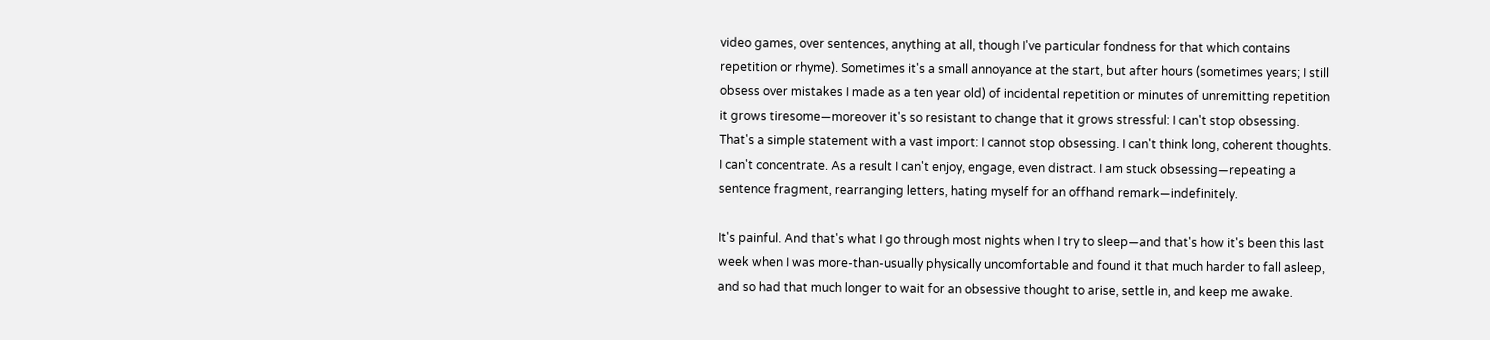video games, over sentences, anything at all, though I've particular fondness for that which contains repetition or rhyme). Sometimes it's a small annoyance at the start, but after hours (sometimes years; I still obsess over mistakes I made as a ten year old) of incidental repetition or minutes of unremitting repetition it grows tiresome—moreover it's so resistant to change that it grows stressful: I can't stop obsessing. That's a simple statement with a vast import: I cannot stop obsessing. I can't think long, coherent thoughts. I can't concentrate. As a result I can't enjoy, engage, even distract. I am stuck obsessing—repeating a sentence fragment, rearranging letters, hating myself for an offhand remark—indefinitely.

It's painful. And that's what I go through most nights when I try to sleep—and that's how it's been this last week when I was more-than-usually physically uncomfortable and found it that much harder to fall asleep, and so had that much longer to wait for an obsessive thought to arise, settle in, and keep me awake.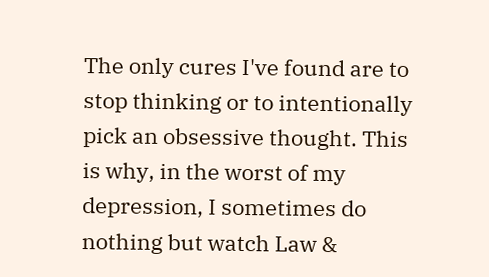The only cures I've found are to stop thinking or to intentionally pick an obsessive thought. This is why, in the worst of my depression, I sometimes do nothing but watch Law &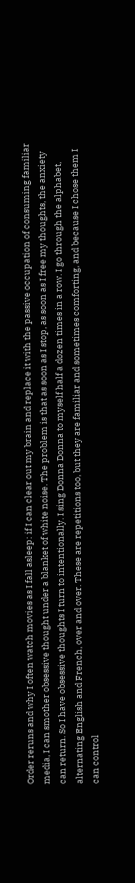Order reruns and why I often watch movies as I fall asleep: if I can clear out my brain and replace it with the passive occupation of consuming familiar media, I can smother obsessive thought under a blanket of white noise. The problem is that as soon as I stop, as soon as I free my thoughts, the anxiety can return. So I have obsessive thoughts I turn to intentionally. I sing Donna Donna to myself half a dozen times in a row. I go through the alphabet, alternating English and French, over and over. These are repetitions too, but they are familiar and sometimes comforting, and because I chose them I can control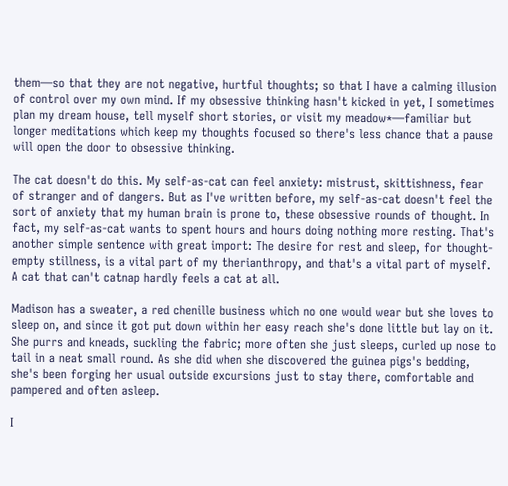them—so that they are not negative, hurtful thoughts; so that I have a calming illusion of control over my own mind. If my obsessive thinking hasn't kicked in yet, I sometimes plan my dream house, tell myself short stories, or visit my meadow*—familiar but longer meditations which keep my thoughts focused so there's less chance that a pause will open the door to obsessive thinking.

The cat doesn't do this. My self-as-cat can feel anxiety: mistrust, skittishness, fear of stranger and of dangers. But as I've written before, my self-as-cat doesn't feel the sort of anxiety that my human brain is prone to, these obsessive rounds of thought. In fact, my self-as-cat wants to spent hours and hours doing nothing more resting. That's another simple sentence with great import: The desire for rest and sleep, for thought-empty stillness, is a vital part of my therianthropy, and that's a vital part of myself. A cat that can't catnap hardly feels a cat at all.

Madison has a sweater, a red chenille business which no one would wear but she loves to sleep on, and since it got put down within her easy reach she's done little but lay on it. She purrs and kneads, suckling the fabric; more often she just sleeps, curled up nose to tail in a neat small round. As she did when she discovered the guinea pigs's bedding, she's been forging her usual outside excursions just to stay there, comfortable and pampered and often asleep.

I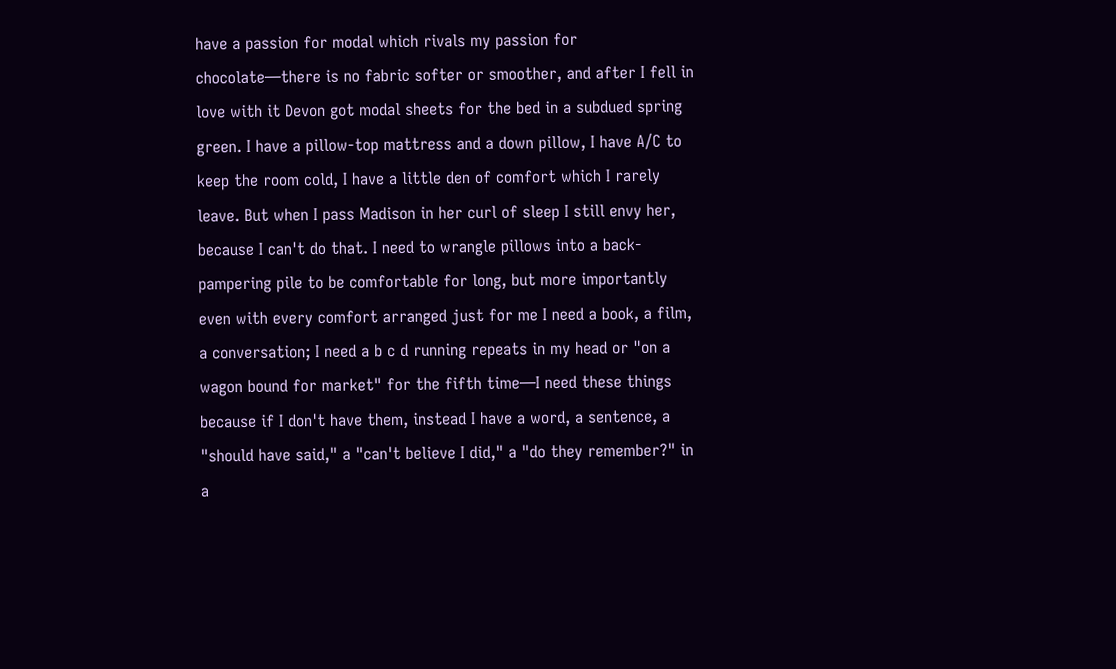have a passion for modal which rivals my passion for chocolate—there is no fabric softer or smoother, and after I fell in love with it Devon got modal sheets for the bed in a subdued spring green. I have a pillow-top mattress and a down pillow, I have A/C to keep the room cold, I have a little den of comfort which I rarely leave. But when I pass Madison in her curl of sleep I still envy her, because I can't do that. I need to wrangle pillows into a back-pampering pile to be comfortable for long, but more importantly even with every comfort arranged just for me I need a book, a film, a conversation; I need a b c d running repeats in my head or "on a wagon bound for market" for the fifth time—I need these things because if I don't have them, instead I have a word, a sentence, a "should have said," a "can't believe I did," a "do they remember?" in a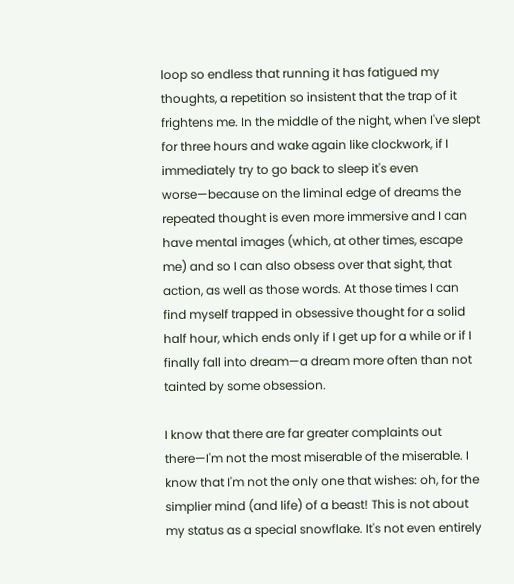loop so endless that running it has fatigued my thoughts, a repetition so insistent that the trap of it frightens me. In the middle of the night, when I've slept for three hours and wake again like clockwork, if I immediately try to go back to sleep it's even worse—because on the liminal edge of dreams the repeated thought is even more immersive and I can have mental images (which, at other times, escape me) and so I can also obsess over that sight, that action, as well as those words. At those times I can find myself trapped in obsessive thought for a solid half hour, which ends only if I get up for a while or if I finally fall into dream—a dream more often than not tainted by some obsession.

I know that there are far greater complaints out there—I'm not the most miserable of the miserable. I know that I'm not the only one that wishes: oh, for the simplier mind (and life) of a beast! This is not about my status as a special snowflake. It's not even entirely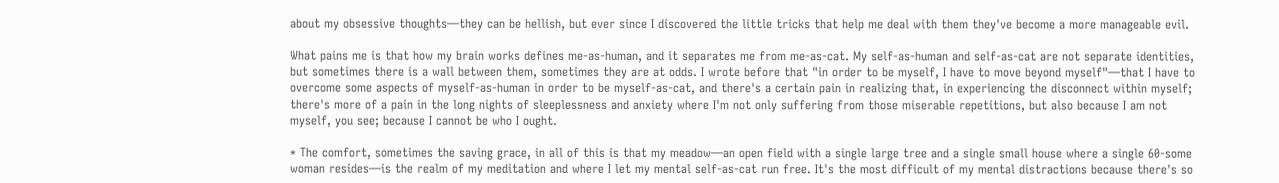about my obsessive thoughts—they can be hellish, but ever since I discovered the little tricks that help me deal with them they've become a more manageable evil.

What pains me is that how my brain works defines me-as-human, and it separates me from me-as-cat. My self-as-human and self-as-cat are not separate identities, but sometimes there is a wall between them, sometimes they are at odds. I wrote before that "in order to be myself, I have to move beyond myself"—that I have to overcome some aspects of myself-as-human in order to be myself-as-cat, and there's a certain pain in realizing that, in experiencing the disconnect within myself; there's more of a pain in the long nights of sleeplessness and anxiety where I'm not only suffering from those miserable repetitions, but also because I am not myself, you see; because I cannot be who I ought.

* The comfort, sometimes the saving grace, in all of this is that my meadow—an open field with a single large tree and a single small house where a single 60-some woman resides—is the realm of my meditation and where I let my mental self-as-cat run free. It's the most difficult of my mental distractions because there's so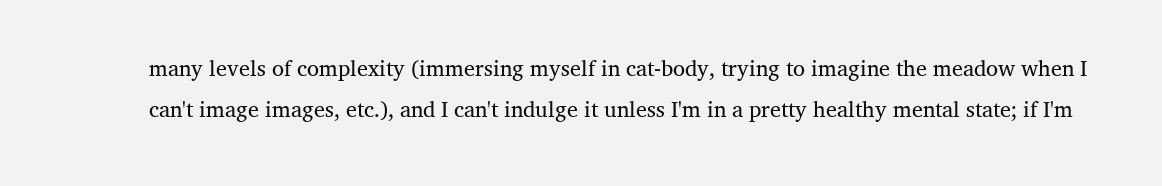many levels of complexity (immersing myself in cat-body, trying to imagine the meadow when I can't image images, etc.), and I can't indulge it unless I'm in a pretty healthy mental state; if I'm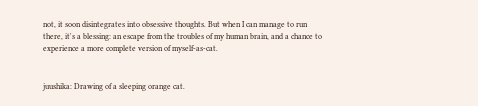not, it soon disintegrates into obsessive thoughts. But when I can manage to run there, it's a blessing: an escape from the troubles of my human brain, and a chance to experience a more complete version of myself-as-cat.


juushika: Drawing of a sleeping orange cat.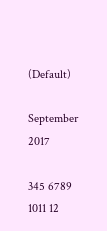(Default)

September 2017

345 6789
1011 12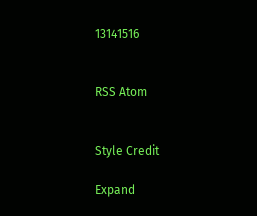13141516


RSS Atom


Style Credit

Expand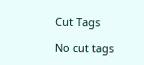Cut Tags

No cut tags